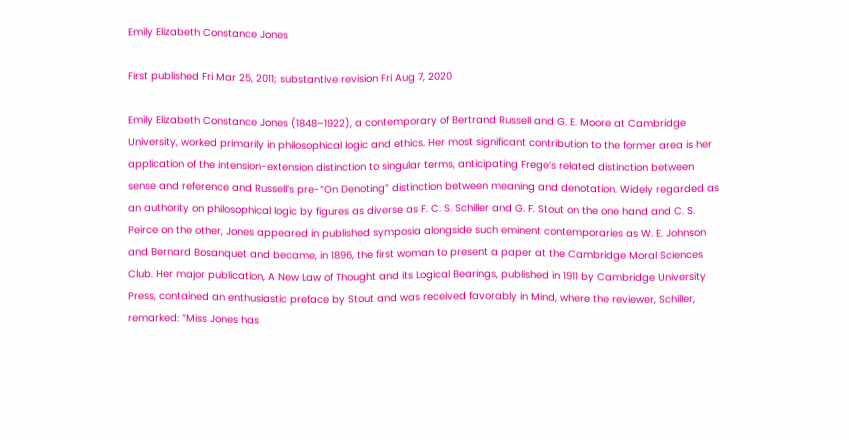Emily Elizabeth Constance Jones

First published Fri Mar 25, 2011; substantive revision Fri Aug 7, 2020

Emily Elizabeth Constance Jones (1848–1922), a contemporary of Bertrand Russell and G. E. Moore at Cambridge University, worked primarily in philosophical logic and ethics. Her most significant contribution to the former area is her application of the intension-extension distinction to singular terms, anticipating Frege’s related distinction between sense and reference and Russell’s pre-“On Denoting” distinction between meaning and denotation. Widely regarded as an authority on philosophical logic by figures as diverse as F. C. S. Schiller and G. F. Stout on the one hand and C. S. Peirce on the other, Jones appeared in published symposia alongside such eminent contemporaries as W. E. Johnson and Bernard Bosanquet and became, in 1896, the first woman to present a paper at the Cambridge Moral Sciences Club. Her major publication, A New Law of Thought and its Logical Bearings, published in 1911 by Cambridge University Press, contained an enthusiastic preface by Stout and was received favorably in Mind, where the reviewer, Schiller, remarked: “Miss Jones has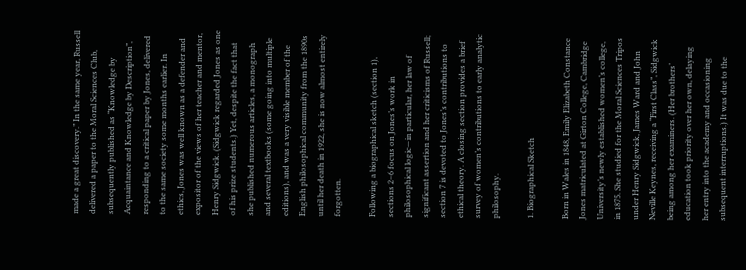made a great discovery.” In the same year, Russell delivered a paper to the Moral Sciences Club, subsequently published as “Knowledge by Acquaintance and Knowledge by Description”, responding to a critical paper by Jones, delivered to the same society some months earlier. In ethics, Jones was well known as a defender and expositor of the views of her teacher and mentor, Henry Sidgwick. (Sidgwick regarded Jones as one of his prize students.) Yet, despite the fact that she published numerous articles, a monograph and several textbooks (some going into multiple editions), and was a very visible member of the English philosophical community from the 1890s until her death in 1922, she is now almost entirely forgotten.

Following a biographical sketch (section 1), sections 2–6 focus on Jones’s work in philosophical logic—in particular, her law of significant assertion and her criticisms of Russell; section 7 is devoted to Jones’s contributions to ethical theory. A closing section provides a brief survey of women’s contributions to early analytic philosophy.

1. Biographical Sketch

Born in Wales in 1848, Emily Elizabeth Constance Jones matriculated at Girton College, Cambridge University’s newly established women’s college, in 1875. She studied for the Moral Sciences Tripos under Henry Sidgwick, James Ward and John Neville Keynes, receiving a “First Class”, Sidgwick being among her examiners. (Her brothers’ education took priority over her own, delaying her entry into the academy and occasioning subsequent interruptions.) It was due to the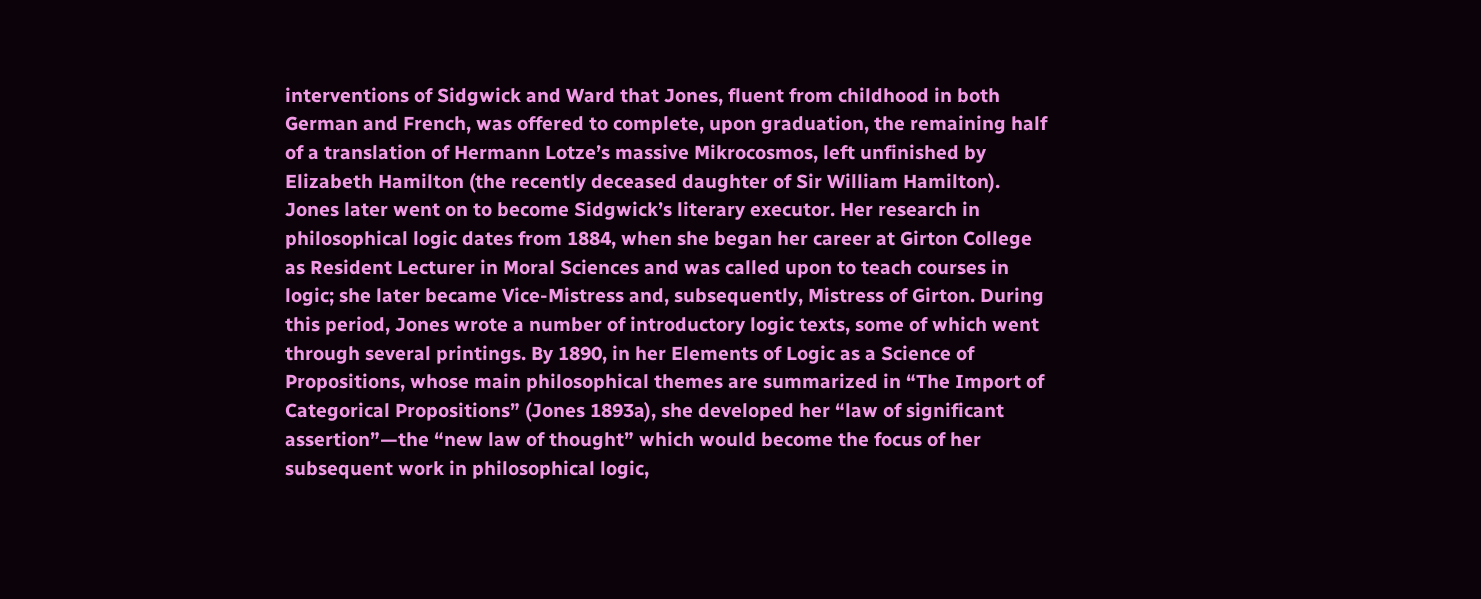interventions of Sidgwick and Ward that Jones, fluent from childhood in both German and French, was offered to complete, upon graduation, the remaining half of a translation of Hermann Lotze’s massive Mikrocosmos, left unfinished by Elizabeth Hamilton (the recently deceased daughter of Sir William Hamilton). Jones later went on to become Sidgwick’s literary executor. Her research in philosophical logic dates from 1884, when she began her career at Girton College as Resident Lecturer in Moral Sciences and was called upon to teach courses in logic; she later became Vice-Mistress and, subsequently, Mistress of Girton. During this period, Jones wrote a number of introductory logic texts, some of which went through several printings. By 1890, in her Elements of Logic as a Science of Propositions, whose main philosophical themes are summarized in “The Import of Categorical Propositions” (Jones 1893a), she developed her “law of significant assertion”—the “new law of thought” which would become the focus of her subsequent work in philosophical logic,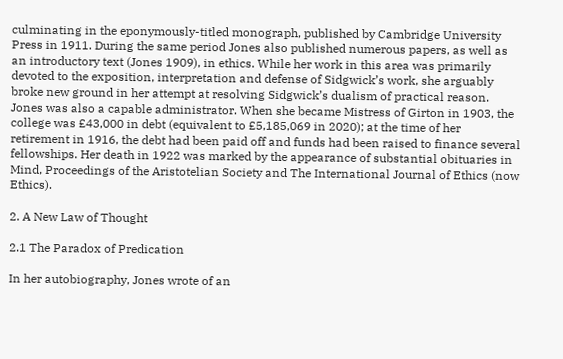culminating in the eponymously-titled monograph, published by Cambridge University Press in 1911. During the same period Jones also published numerous papers, as well as an introductory text (Jones 1909), in ethics. While her work in this area was primarily devoted to the exposition, interpretation and defense of Sidgwick’s work, she arguably broke new ground in her attempt at resolving Sidgwick’s dualism of practical reason. Jones was also a capable administrator. When she became Mistress of Girton in 1903, the college was £43,000 in debt (equivalent to £5,185,069 in 2020); at the time of her retirement in 1916, the debt had been paid off and funds had been raised to finance several fellowships. Her death in 1922 was marked by the appearance of substantial obituaries in Mind, Proceedings of the Aristotelian Society and The International Journal of Ethics (now Ethics).

2. A New Law of Thought

2.1 The Paradox of Predication

In her autobiography, Jones wrote of an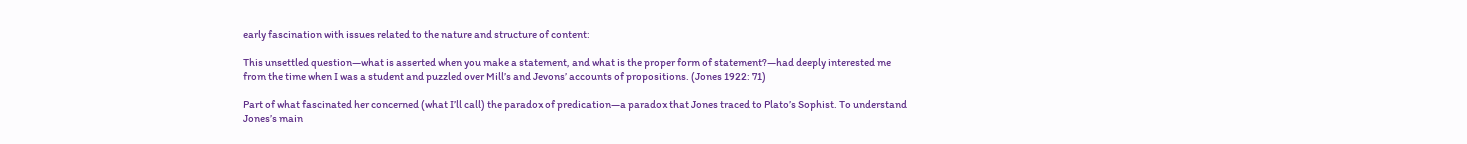early fascination with issues related to the nature and structure of content:

This unsettled question—what is asserted when you make a statement, and what is the proper form of statement?—had deeply interested me from the time when I was a student and puzzled over Mill’s and Jevons’ accounts of propositions. (Jones 1922: 71)

Part of what fascinated her concerned (what I’ll call) the paradox of predication—a paradox that Jones traced to Plato’s Sophist. To understand Jones’s main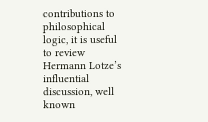contributions to philosophical logic, it is useful to review Hermann Lotze’s influential discussion, well known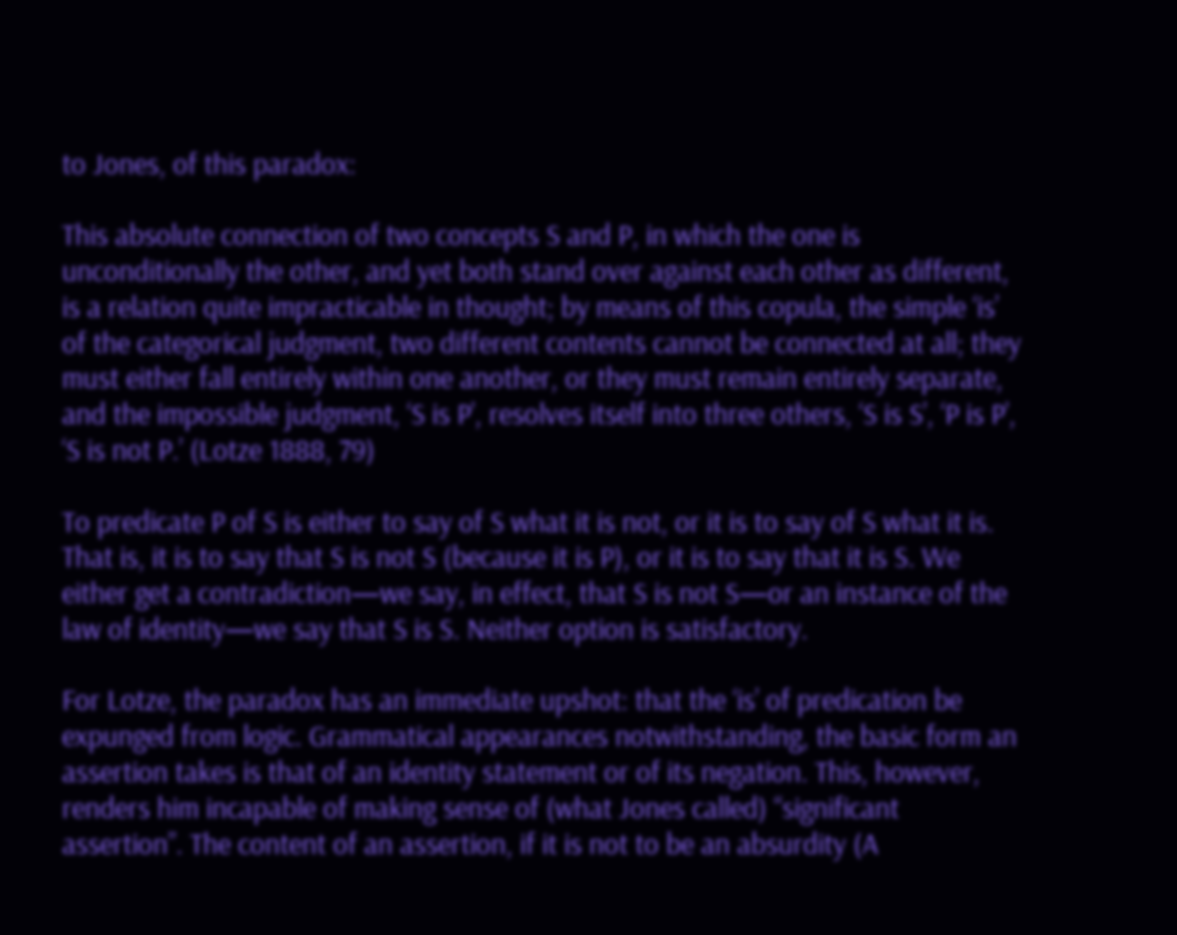to Jones, of this paradox:

This absolute connection of two concepts S and P, in which the one is unconditionally the other, and yet both stand over against each other as different, is a relation quite impracticable in thought; by means of this copula, the simple ‘is’ of the categorical judgment, two different contents cannot be connected at all; they must either fall entirely within one another, or they must remain entirely separate, and the impossible judgment, ‘S is P’, resolves itself into three others, ‘S is S’, ‘P is P’, ‘S is not P.’ (Lotze 1888, 79)

To predicate P of S is either to say of S what it is not, or it is to say of S what it is. That is, it is to say that S is not S (because it is P), or it is to say that it is S. We either get a contradiction—we say, in effect, that S is not S—or an instance of the law of identity—we say that S is S. Neither option is satisfactory.

For Lotze, the paradox has an immediate upshot: that the ‘is’ of predication be expunged from logic. Grammatical appearances notwithstanding, the basic form an assertion takes is that of an identity statement or of its negation. This, however, renders him incapable of making sense of (what Jones called) “significant assertion”. The content of an assertion, if it is not to be an absurdity (A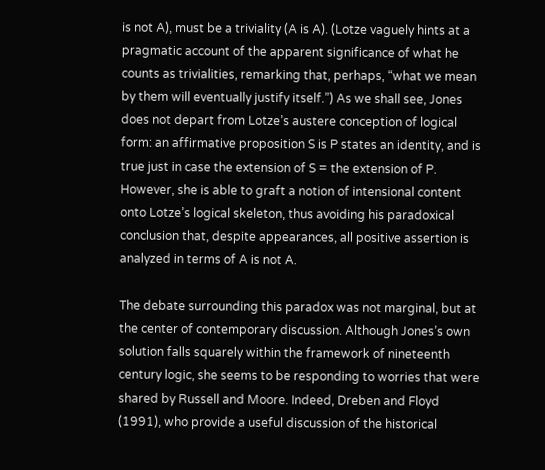is not A), must be a triviality (A is A). (Lotze vaguely hints at a pragmatic account of the apparent significance of what he counts as trivialities, remarking that, perhaps, “what we mean by them will eventually justify itself.”) As we shall see, Jones does not depart from Lotze’s austere conception of logical form: an affirmative proposition S is P states an identity, and is true just in case the extension of S = the extension of P. However, she is able to graft a notion of intensional content onto Lotze’s logical skeleton, thus avoiding his paradoxical conclusion that, despite appearances, all positive assertion is analyzed in terms of A is not A.

The debate surrounding this paradox was not marginal, but at the center of contemporary discussion. Although Jones’s own solution falls squarely within the framework of nineteenth century logic, she seems to be responding to worries that were shared by Russell and Moore. Indeed, Dreben and Floyd (1991), who provide a useful discussion of the historical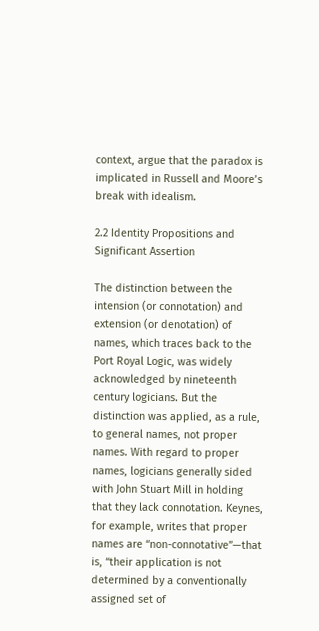context, argue that the paradox is implicated in Russell and Moore’s break with idealism.

2.2 Identity Propositions and Significant Assertion

The distinction between the intension (or connotation) and extension (or denotation) of names, which traces back to the Port Royal Logic, was widely acknowledged by nineteenth century logicians. But the distinction was applied, as a rule, to general names, not proper names. With regard to proper names, logicians generally sided with John Stuart Mill in holding that they lack connotation. Keynes, for example, writes that proper names are “non-connotative”—that is, “their application is not determined by a conventionally assigned set of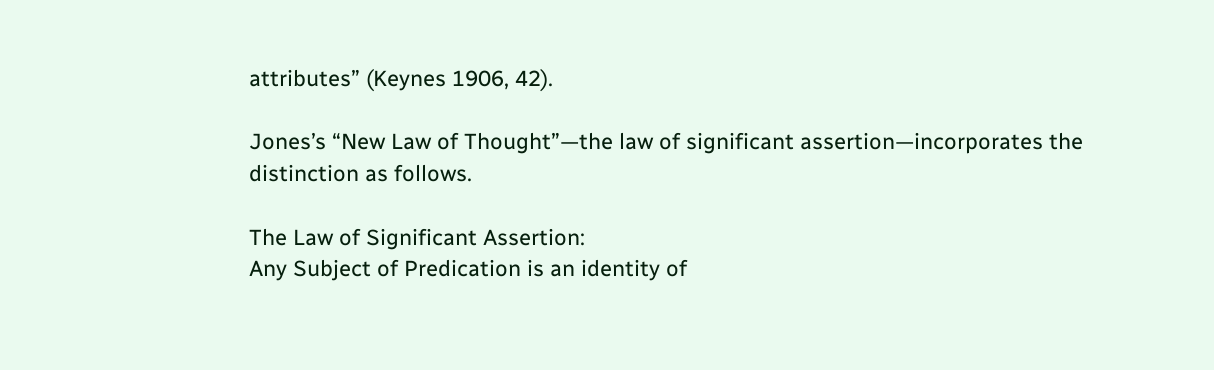attributes” (Keynes 1906, 42).

Jones’s “New Law of Thought”—the law of significant assertion—incorporates the distinction as follows.

The Law of Significant Assertion:
Any Subject of Predication is an identity of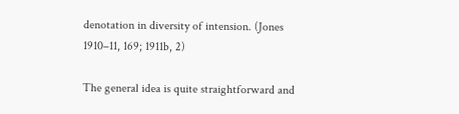denotation in diversity of intension. (Jones 1910–11, 169; 1911b, 2)

The general idea is quite straightforward and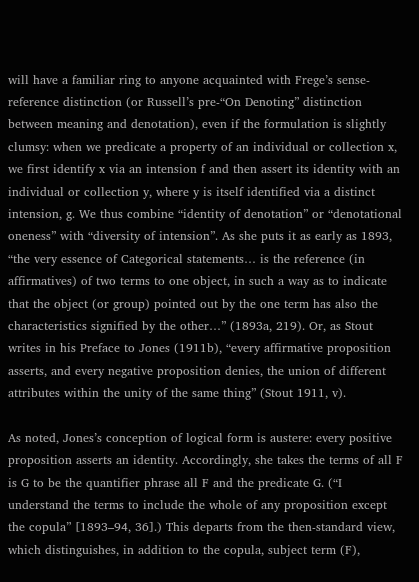will have a familiar ring to anyone acquainted with Frege’s sense-reference distinction (or Russell’s pre-“On Denoting” distinction between meaning and denotation), even if the formulation is slightly clumsy: when we predicate a property of an individual or collection x, we first identify x via an intension f and then assert its identity with an individual or collection y, where y is itself identified via a distinct intension, g. We thus combine “identity of denotation” or “denotational oneness” with “diversity of intension”. As she puts it as early as 1893, “the very essence of Categorical statements… is the reference (in affirmatives) of two terms to one object, in such a way as to indicate that the object (or group) pointed out by the one term has also the characteristics signified by the other…” (1893a, 219). Or, as Stout writes in his Preface to Jones (1911b), “every affirmative proposition asserts, and every negative proposition denies, the union of different attributes within the unity of the same thing” (Stout 1911, v).

As noted, Jones’s conception of logical form is austere: every positive proposition asserts an identity. Accordingly, she takes the terms of all F is G to be the quantifier phrase all F and the predicate G. (“I understand the terms to include the whole of any proposition except the copula” [1893–94, 36].) This departs from the then-standard view, which distinguishes, in addition to the copula, subject term (F),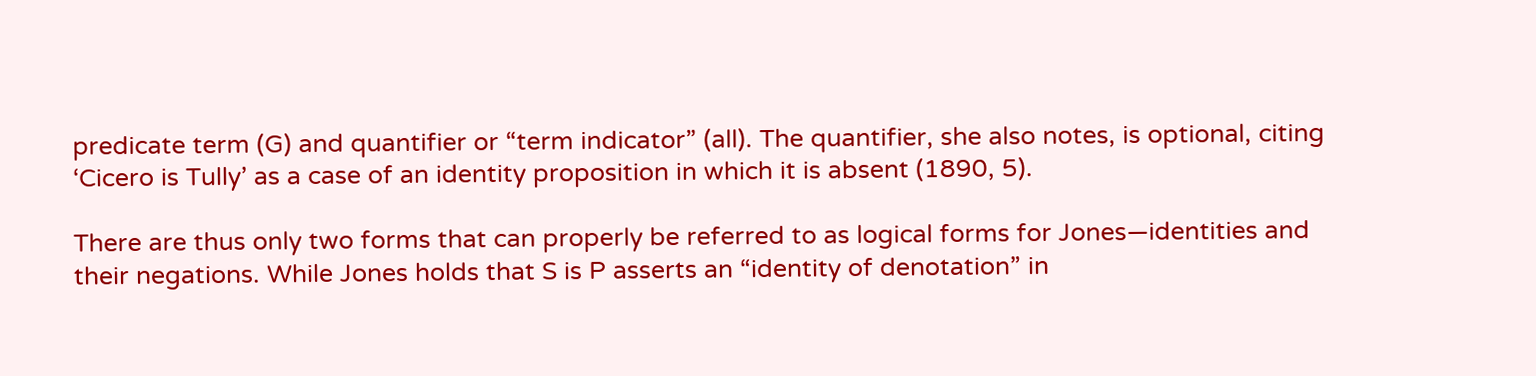predicate term (G) and quantifier or “term indicator” (all). The quantifier, she also notes, is optional, citing ‘Cicero is Tully’ as a case of an identity proposition in which it is absent (1890, 5).

There are thus only two forms that can properly be referred to as logical forms for Jones—identities and their negations. While Jones holds that S is P asserts an “identity of denotation” in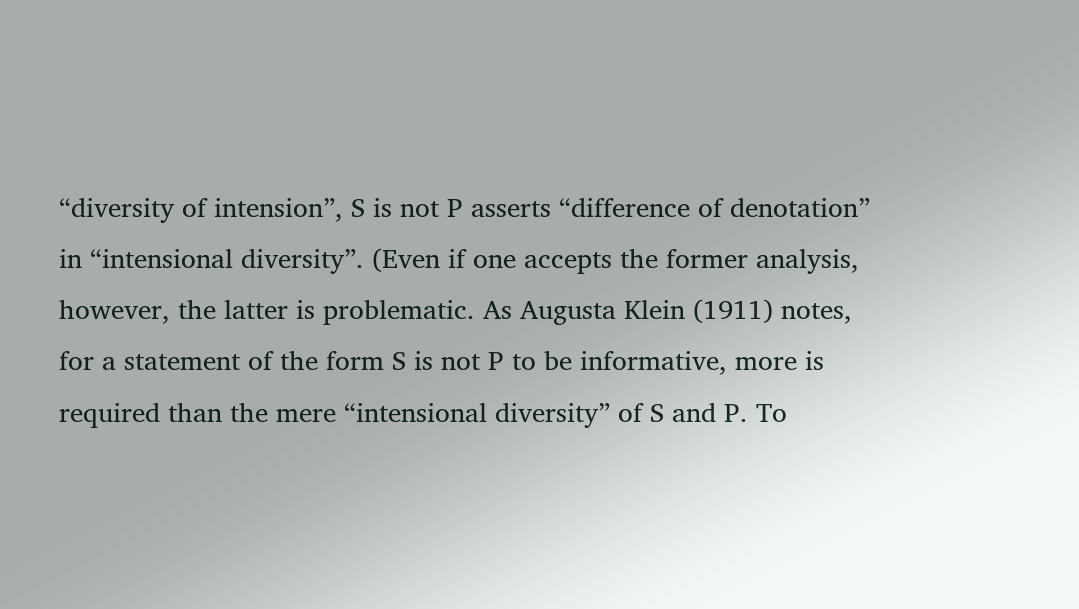“diversity of intension”, S is not P asserts “difference of denotation” in “intensional diversity”. (Even if one accepts the former analysis, however, the latter is problematic. As Augusta Klein (1911) notes, for a statement of the form S is not P to be informative, more is required than the mere “intensional diversity” of S and P. To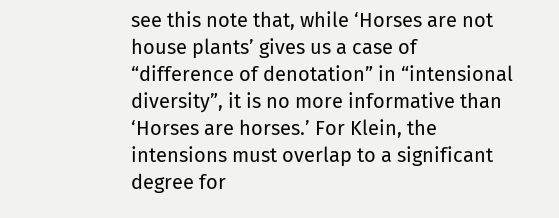see this note that, while ‘Horses are not house plants’ gives us a case of “difference of denotation” in “intensional diversity”, it is no more informative than ‘Horses are horses.’ For Klein, the intensions must overlap to a significant degree for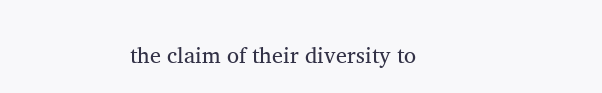the claim of their diversity to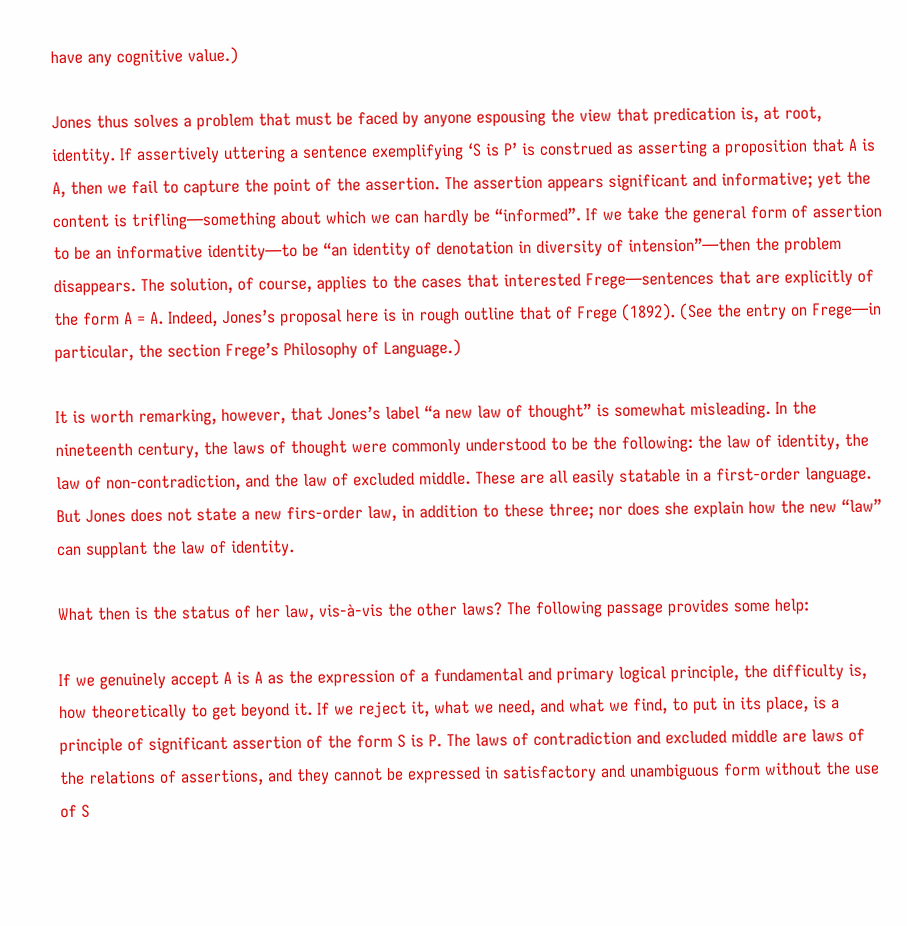have any cognitive value.)

Jones thus solves a problem that must be faced by anyone espousing the view that predication is, at root, identity. If assertively uttering a sentence exemplifying ‘S is P’ is construed as asserting a proposition that A is A, then we fail to capture the point of the assertion. The assertion appears significant and informative; yet the content is trifling—something about which we can hardly be “informed”. If we take the general form of assertion to be an informative identity—to be “an identity of denotation in diversity of intension”—then the problem disappears. The solution, of course, applies to the cases that interested Frege—sentences that are explicitly of the form A = A. Indeed, Jones’s proposal here is in rough outline that of Frege (1892). (See the entry on Frege—in particular, the section Frege’s Philosophy of Language.)

It is worth remarking, however, that Jones’s label “a new law of thought” is somewhat misleading. In the nineteenth century, the laws of thought were commonly understood to be the following: the law of identity, the law of non-contradiction, and the law of excluded middle. These are all easily statable in a first-order language. But Jones does not state a new firs-order law, in addition to these three; nor does she explain how the new “law” can supplant the law of identity.

What then is the status of her law, vis-à-vis the other laws? The following passage provides some help:

If we genuinely accept A is A as the expression of a fundamental and primary logical principle, the difficulty is, how theoretically to get beyond it. If we reject it, what we need, and what we find, to put in its place, is a principle of significant assertion of the form S is P. The laws of contradiction and excluded middle are laws of the relations of assertions, and they cannot be expressed in satisfactory and unambiguous form without the use of S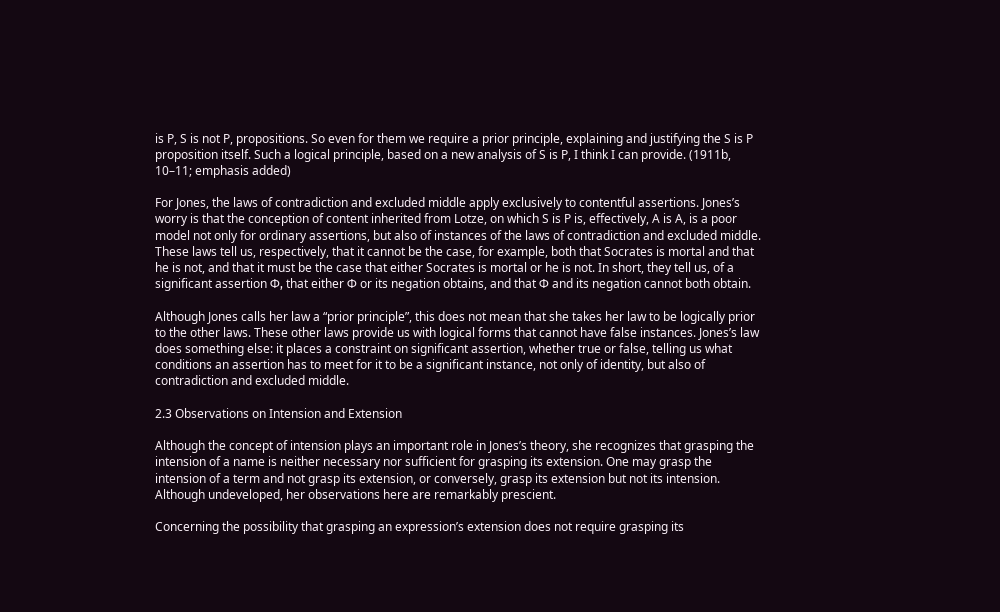is P, S is not P, propositions. So even for them we require a prior principle, explaining and justifying the S is P proposition itself. Such a logical principle, based on a new analysis of S is P, I think I can provide. (1911b, 10–11; emphasis added)

For Jones, the laws of contradiction and excluded middle apply exclusively to contentful assertions. Jones’s worry is that the conception of content inherited from Lotze, on which S is P is, effectively, A is A, is a poor model not only for ordinary assertions, but also of instances of the laws of contradiction and excluded middle. These laws tell us, respectively, that it cannot be the case, for example, both that Socrates is mortal and that he is not, and that it must be the case that either Socrates is mortal or he is not. In short, they tell us, of a significant assertion Φ, that either Φ or its negation obtains, and that Φ and its negation cannot both obtain.

Although Jones calls her law a “prior principle”, this does not mean that she takes her law to be logically prior to the other laws. These other laws provide us with logical forms that cannot have false instances. Jones’s law does something else: it places a constraint on significant assertion, whether true or false, telling us what conditions an assertion has to meet for it to be a significant instance, not only of identity, but also of contradiction and excluded middle.

2.3 Observations on Intension and Extension

Although the concept of intension plays an important role in Jones’s theory, she recognizes that grasping the intension of a name is neither necessary nor sufficient for grasping its extension. One may grasp the intension of a term and not grasp its extension, or conversely, grasp its extension but not its intension. Although undeveloped, her observations here are remarkably prescient.

Concerning the possibility that grasping an expression’s extension does not require grasping its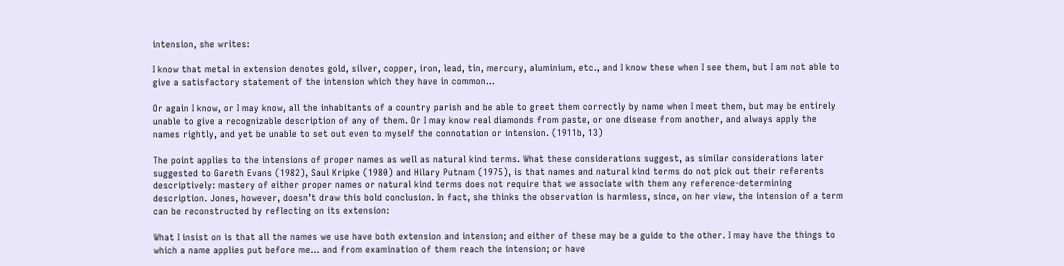intension, she writes:

I know that metal in extension denotes gold, silver, copper, iron, lead, tin, mercury, aluminium, etc., and I know these when I see them, but I am not able to give a satisfactory statement of the intension which they have in common…

Or again I know, or I may know, all the inhabitants of a country parish and be able to greet them correctly by name when I meet them, but may be entirely unable to give a recognizable description of any of them. Or I may know real diamonds from paste, or one disease from another, and always apply the names rightly, and yet be unable to set out even to myself the connotation or intension. (1911b, 13)

The point applies to the intensions of proper names as well as natural kind terms. What these considerations suggest, as similar considerations later suggested to Gareth Evans (1982), Saul Kripke (1980) and Hilary Putnam (1975), is that names and natural kind terms do not pick out their referents descriptively: mastery of either proper names or natural kind terms does not require that we associate with them any reference-determining description. Jones, however, doesn’t draw this bold conclusion. In fact, she thinks the observation is harmless, since, on her view, the intension of a term can be reconstructed by reflecting on its extension:

What I insist on is that all the names we use have both extension and intension; and either of these may be a guide to the other. I may have the things to which a name applies put before me… and from examination of them reach the intension; or have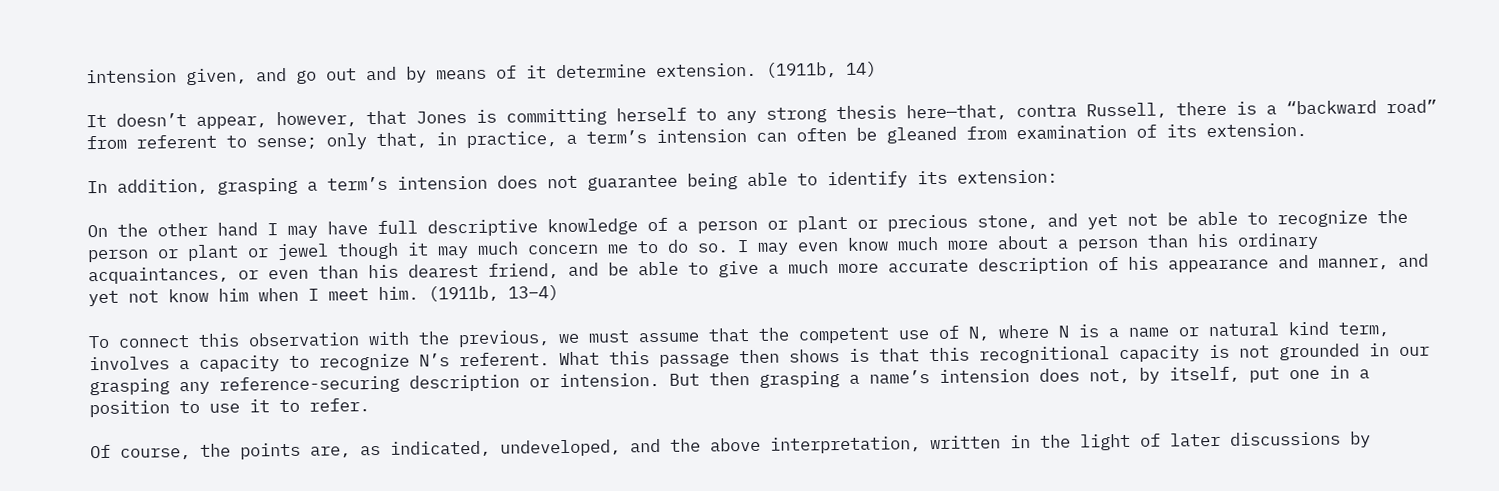intension given, and go out and by means of it determine extension. (1911b, 14)

It doesn’t appear, however, that Jones is committing herself to any strong thesis here—that, contra Russell, there is a “backward road” from referent to sense; only that, in practice, a term’s intension can often be gleaned from examination of its extension.

In addition, grasping a term’s intension does not guarantee being able to identify its extension:

On the other hand I may have full descriptive knowledge of a person or plant or precious stone, and yet not be able to recognize the person or plant or jewel though it may much concern me to do so. I may even know much more about a person than his ordinary acquaintances, or even than his dearest friend, and be able to give a much more accurate description of his appearance and manner, and yet not know him when I meet him. (1911b, 13–4)

To connect this observation with the previous, we must assume that the competent use of N, where N is a name or natural kind term, involves a capacity to recognize N’s referent. What this passage then shows is that this recognitional capacity is not grounded in our grasping any reference-securing description or intension. But then grasping a name’s intension does not, by itself, put one in a position to use it to refer.

Of course, the points are, as indicated, undeveloped, and the above interpretation, written in the light of later discussions by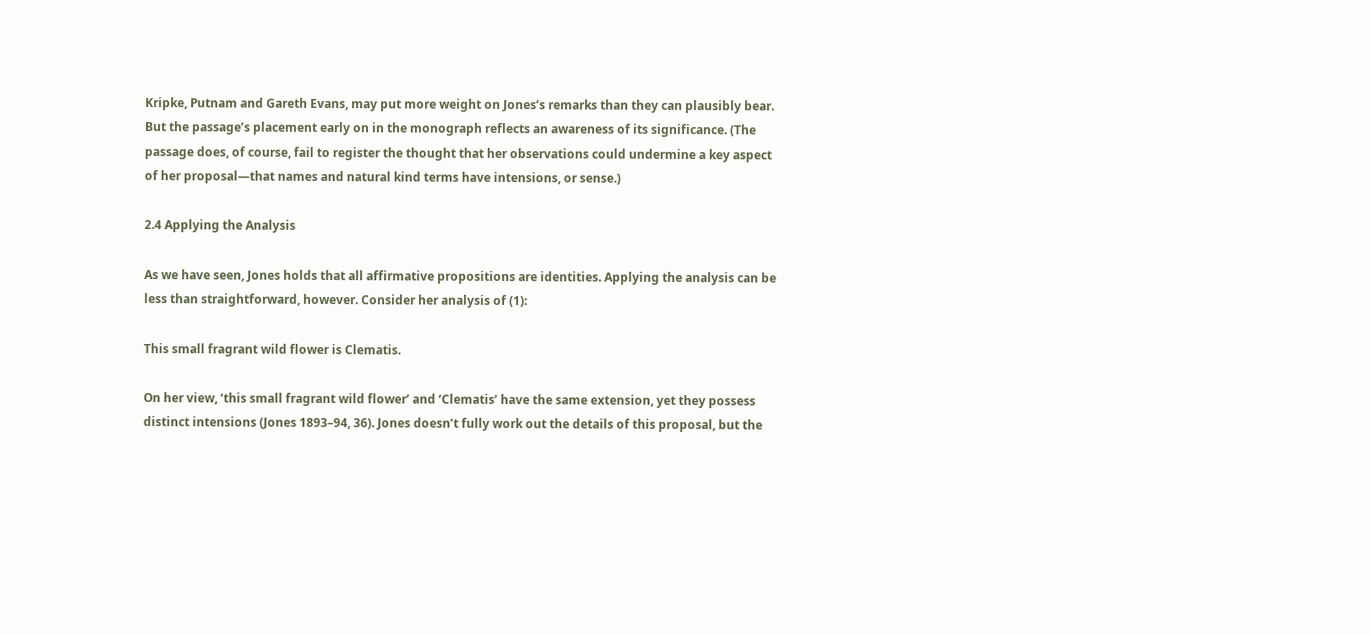Kripke, Putnam and Gareth Evans, may put more weight on Jones’s remarks than they can plausibly bear. But the passage’s placement early on in the monograph reflects an awareness of its significance. (The passage does, of course, fail to register the thought that her observations could undermine a key aspect of her proposal—that names and natural kind terms have intensions, or sense.)

2.4 Applying the Analysis

As we have seen, Jones holds that all affirmative propositions are identities. Applying the analysis can be less than straightforward, however. Consider her analysis of (1):

This small fragrant wild flower is Clematis.

On her view, ‘this small fragrant wild flower’ and ‘Clematis’ have the same extension, yet they possess distinct intensions (Jones 1893–94, 36). Jones doesn’t fully work out the details of this proposal, but the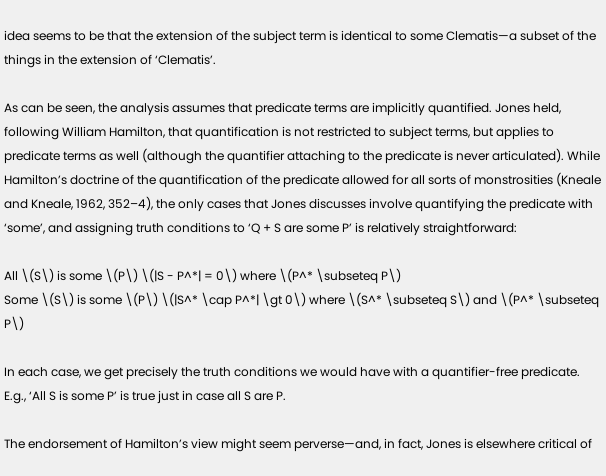idea seems to be that the extension of the subject term is identical to some Clematis—a subset of the things in the extension of ‘Clematis’.

As can be seen, the analysis assumes that predicate terms are implicitly quantified. Jones held, following William Hamilton, that quantification is not restricted to subject terms, but applies to predicate terms as well (although the quantifier attaching to the predicate is never articulated). While Hamilton’s doctrine of the quantification of the predicate allowed for all sorts of monstrosities (Kneale and Kneale, 1962, 352–4), the only cases that Jones discusses involve quantifying the predicate with ‘some’, and assigning truth conditions to ‘Q + S are some P’ is relatively straightforward:

All \(S\) is some \(P\) \(|S - P^*| = 0\) where \(P^* \subseteq P\)
Some \(S\) is some \(P\) \(|S^* \cap P^*| \gt 0\) where \(S^* \subseteq S\) and \(P^* \subseteq P\)

In each case, we get precisely the truth conditions we would have with a quantifier-free predicate. E.g., ‘All S is some P’ is true just in case all S are P.

The endorsement of Hamilton’s view might seem perverse—and, in fact, Jones is elsewhere critical of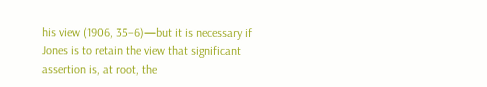his view (1906, 35–6)—but it is necessary if Jones is to retain the view that significant assertion is, at root, the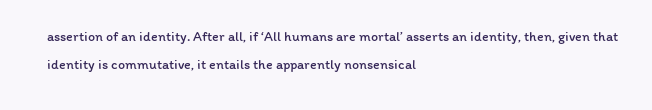assertion of an identity. After all, if ‘All humans are mortal’ asserts an identity, then, given that identity is commutative, it entails the apparently nonsensical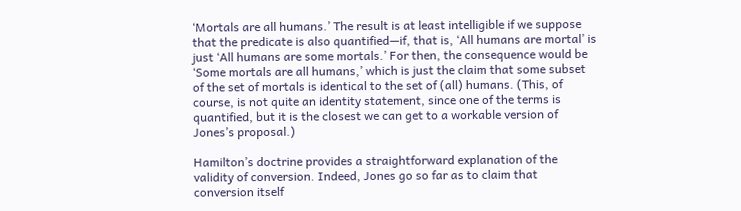‘Mortals are all humans.’ The result is at least intelligible if we suppose that the predicate is also quantified—if, that is, ‘All humans are mortal’ is just ‘All humans are some mortals.’ For then, the consequence would be ‘Some mortals are all humans,’ which is just the claim that some subset of the set of mortals is identical to the set of (all) humans. (This, of course, is not quite an identity statement, since one of the terms is quantified, but it is the closest we can get to a workable version of Jones’s proposal.)

Hamilton’s doctrine provides a straightforward explanation of the validity of conversion. Indeed, Jones go so far as to claim that conversion itself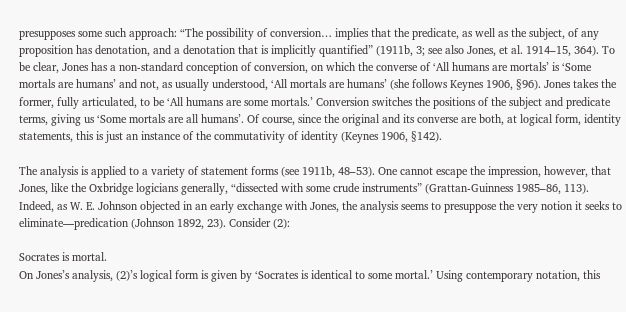presupposes some such approach: “The possibility of conversion… implies that the predicate, as well as the subject, of any proposition has denotation, and a denotation that is implicitly quantified” (1911b, 3; see also Jones, et al. 1914–15, 364). To be clear, Jones has a non-standard conception of conversion, on which the converse of ‘All humans are mortals’ is ‘Some mortals are humans’ and not, as usually understood, ‘All mortals are humans’ (she follows Keynes 1906, §96). Jones takes the former, fully articulated, to be ‘All humans are some mortals.’ Conversion switches the positions of the subject and predicate terms, giving us ‘Some mortals are all humans’. Of course, since the original and its converse are both, at logical form, identity statements, this is just an instance of the commutativity of identity (Keynes 1906, §142).

The analysis is applied to a variety of statement forms (see 1911b, 48–53). One cannot escape the impression, however, that Jones, like the Oxbridge logicians generally, “dissected with some crude instruments” (Grattan-Guinness 1985–86, 113). Indeed, as W. E. Johnson objected in an early exchange with Jones, the analysis seems to presuppose the very notion it seeks to eliminate—predication (Johnson 1892, 23). Consider (2):

Socrates is mortal.
On Jones’s analysis, (2)’s logical form is given by ‘Socrates is identical to some mortal.’ Using contemporary notation, this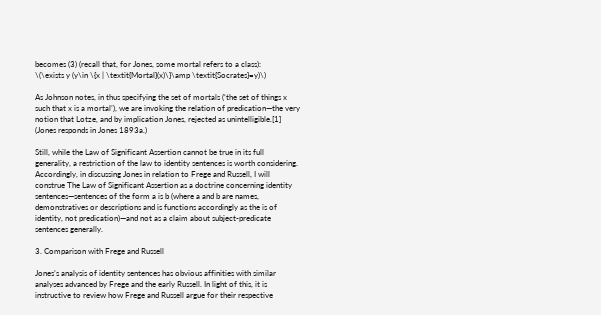becomes (3) (recall that, for Jones, some mortal refers to a class):
\(\exists y (y\in \{x | \textit{Mortal}(x)\}\amp \textit{Socrates}=y)\)

As Johnson notes, in thus specifying the set of mortals (‘the set of things x such that x is a mortal’), we are invoking the relation of predication—the very notion that Lotze, and by implication Jones, rejected as unintelligible.[1] (Jones responds in Jones 1893a.)

Still, while the Law of Significant Assertion cannot be true in its full generality, a restriction of the law to identity sentences is worth considering. Accordingly, in discussing Jones in relation to Frege and Russell, I will construe The Law of Significant Assertion as a doctrine concerning identity sentences—sentences of the form a is b (where a and b are names, demonstratives or descriptions and is functions accordingly as the is of identity, not predication)—and not as a claim about subject-predicate sentences generally.

3. Comparison with Frege and Russell

Jones’s analysis of identity sentences has obvious affinities with similar analyses advanced by Frege and the early Russell. In light of this, it is instructive to review how Frege and Russell argue for their respective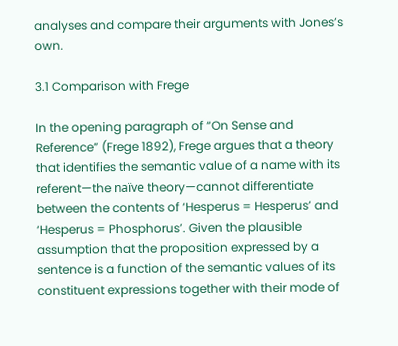analyses and compare their arguments with Jones’s own.

3.1 Comparison with Frege

In the opening paragraph of “On Sense and Reference” (Frege 1892), Frege argues that a theory that identifies the semantic value of a name with its referent—the naïve theory—cannot differentiate between the contents of ‘Hesperus = Hesperus’ and ‘Hesperus = Phosphorus’. Given the plausible assumption that the proposition expressed by a sentence is a function of the semantic values of its constituent expressions together with their mode of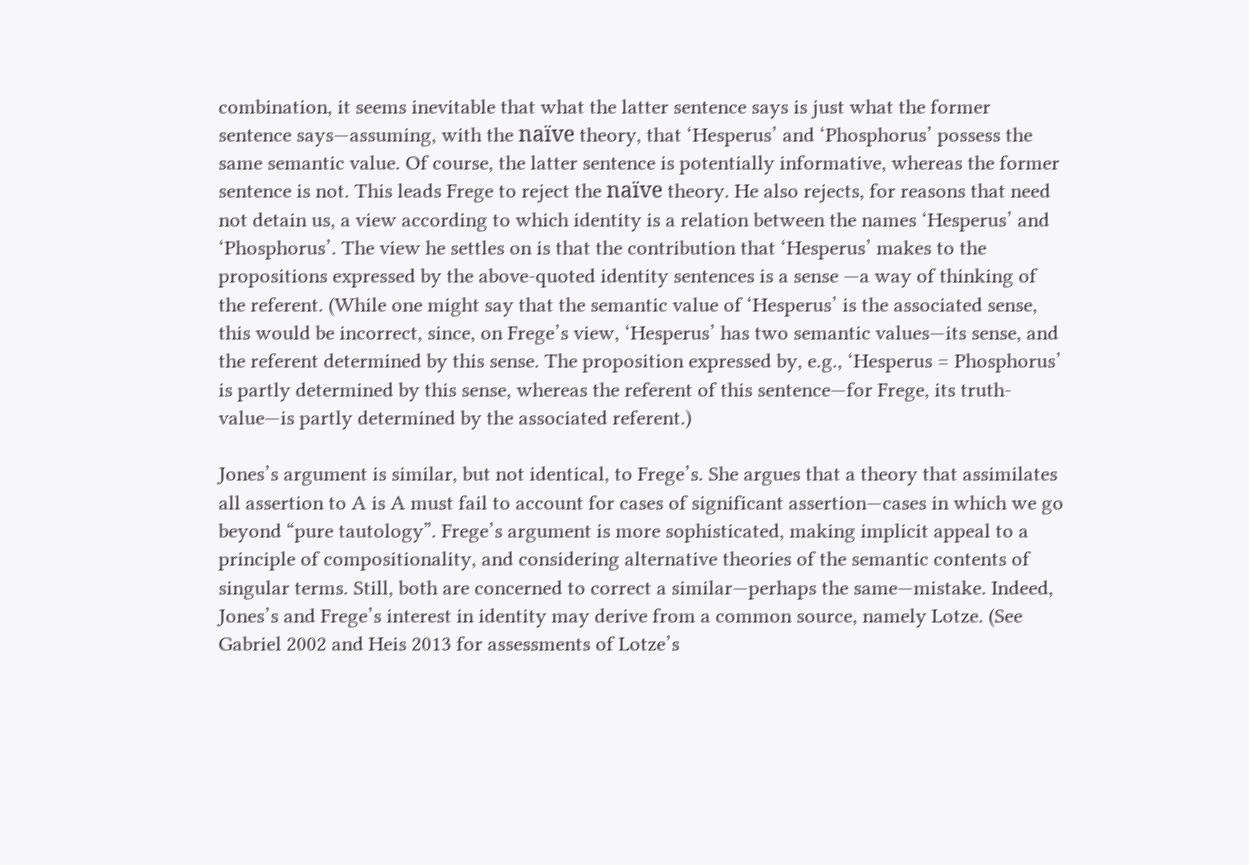combination, it seems inevitable that what the latter sentence says is just what the former sentence says—assuming, with the naïve theory, that ‘Hesperus’ and ‘Phosphorus’ possess the same semantic value. Of course, the latter sentence is potentially informative, whereas the former sentence is not. This leads Frege to reject the naïve theory. He also rejects, for reasons that need not detain us, a view according to which identity is a relation between the names ‘Hesperus’ and ‘Phosphorus’. The view he settles on is that the contribution that ‘Hesperus’ makes to the propositions expressed by the above-quoted identity sentences is a sense —a way of thinking of the referent. (While one might say that the semantic value of ‘Hesperus’ is the associated sense, this would be incorrect, since, on Frege’s view, ‘Hesperus’ has two semantic values—its sense, and the referent determined by this sense. The proposition expressed by, e.g., ‘Hesperus = Phosphorus’ is partly determined by this sense, whereas the referent of this sentence—for Frege, its truth-value—is partly determined by the associated referent.)

Jones’s argument is similar, but not identical, to Frege’s. She argues that a theory that assimilates all assertion to A is A must fail to account for cases of significant assertion—cases in which we go beyond “pure tautology”. Frege’s argument is more sophisticated, making implicit appeal to a principle of compositionality, and considering alternative theories of the semantic contents of singular terms. Still, both are concerned to correct a similar—perhaps the same—mistake. Indeed, Jones’s and Frege’s interest in identity may derive from a common source, namely Lotze. (See Gabriel 2002 and Heis 2013 for assessments of Lotze’s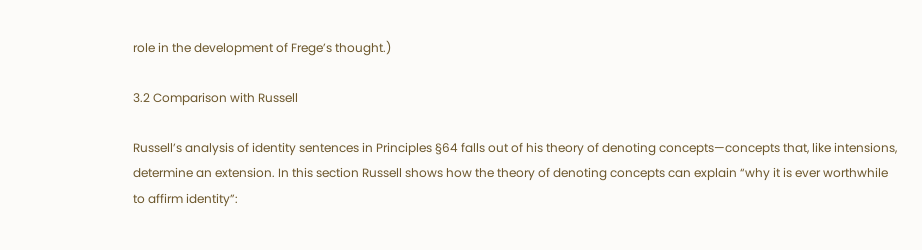role in the development of Frege’s thought.)

3.2 Comparison with Russell

Russell’s analysis of identity sentences in Principles §64 falls out of his theory of denoting concepts—concepts that, like intensions, determine an extension. In this section Russell shows how the theory of denoting concepts can explain “why it is ever worthwhile to affirm identity”: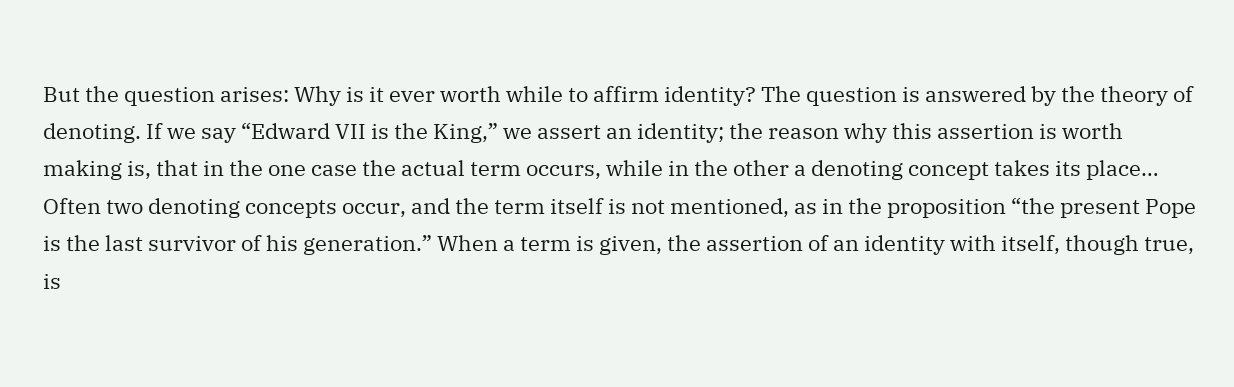But the question arises: Why is it ever worth while to affirm identity? The question is answered by the theory of denoting. If we say “Edward VII is the King,” we assert an identity; the reason why this assertion is worth making is, that in the one case the actual term occurs, while in the other a denoting concept takes its place… Often two denoting concepts occur, and the term itself is not mentioned, as in the proposition “the present Pope is the last survivor of his generation.” When a term is given, the assertion of an identity with itself, though true, is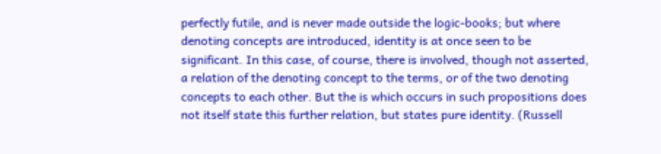perfectly futile, and is never made outside the logic-books; but where denoting concepts are introduced, identity is at once seen to be significant. In this case, of course, there is involved, though not asserted, a relation of the denoting concept to the terms, or of the two denoting concepts to each other. But the is which occurs in such propositions does not itself state this further relation, but states pure identity. (Russell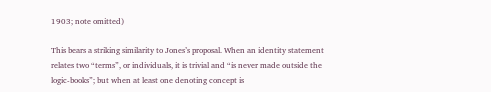1903; note omitted)

This bears a striking similarity to Jones’s proposal. When an identity statement relates two “terms”, or individuals, it is trivial and “is never made outside the logic-books”; but when at least one denoting concept is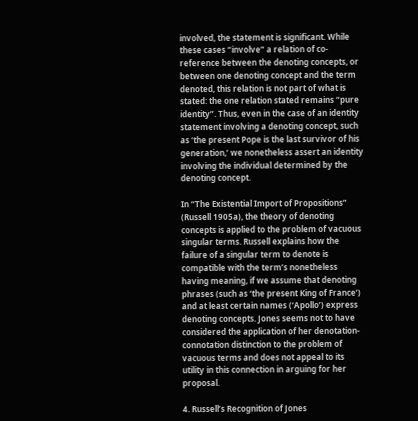involved, the statement is significant. While these cases “involve” a relation of co-reference between the denoting concepts, or between one denoting concept and the term denoted, this relation is not part of what is stated: the one relation stated remains “pure identity”. Thus, even in the case of an identity statement involving a denoting concept, such as ‘the present Pope is the last survivor of his generation,’ we nonetheless assert an identity involving the individual determined by the denoting concept.

In “The Existential Import of Propositions” (Russell 1905a), the theory of denoting concepts is applied to the problem of vacuous singular terms. Russell explains how the failure of a singular term to denote is compatible with the term’s nonetheless having meaning, if we assume that denoting phrases (such as ‘the present King of France’) and at least certain names (‘Apollo’) express denoting concepts. Jones seems not to have considered the application of her denotation-connotation distinction to the problem of vacuous terms and does not appeal to its utility in this connection in arguing for her proposal.

4. Russell’s Recognition of Jones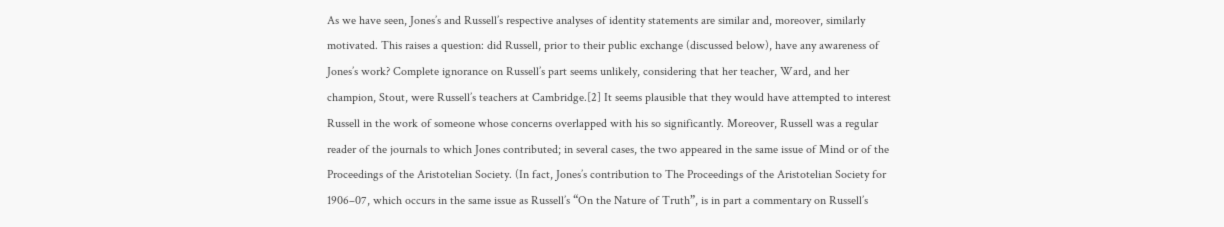As we have seen, Jones’s and Russell’s respective analyses of identity statements are similar and, moreover, similarly motivated. This raises a question: did Russell, prior to their public exchange (discussed below), have any awareness of Jones’s work? Complete ignorance on Russell’s part seems unlikely, considering that her teacher, Ward, and her champion, Stout, were Russell’s teachers at Cambridge.[2] It seems plausible that they would have attempted to interest Russell in the work of someone whose concerns overlapped with his so significantly. Moreover, Russell was a regular reader of the journals to which Jones contributed; in several cases, the two appeared in the same issue of Mind or of the Proceedings of the Aristotelian Society. (In fact, Jones’s contribution to The Proceedings of the Aristotelian Society for 1906–07, which occurs in the same issue as Russell’s “On the Nature of Truth”, is in part a commentary on Russell’s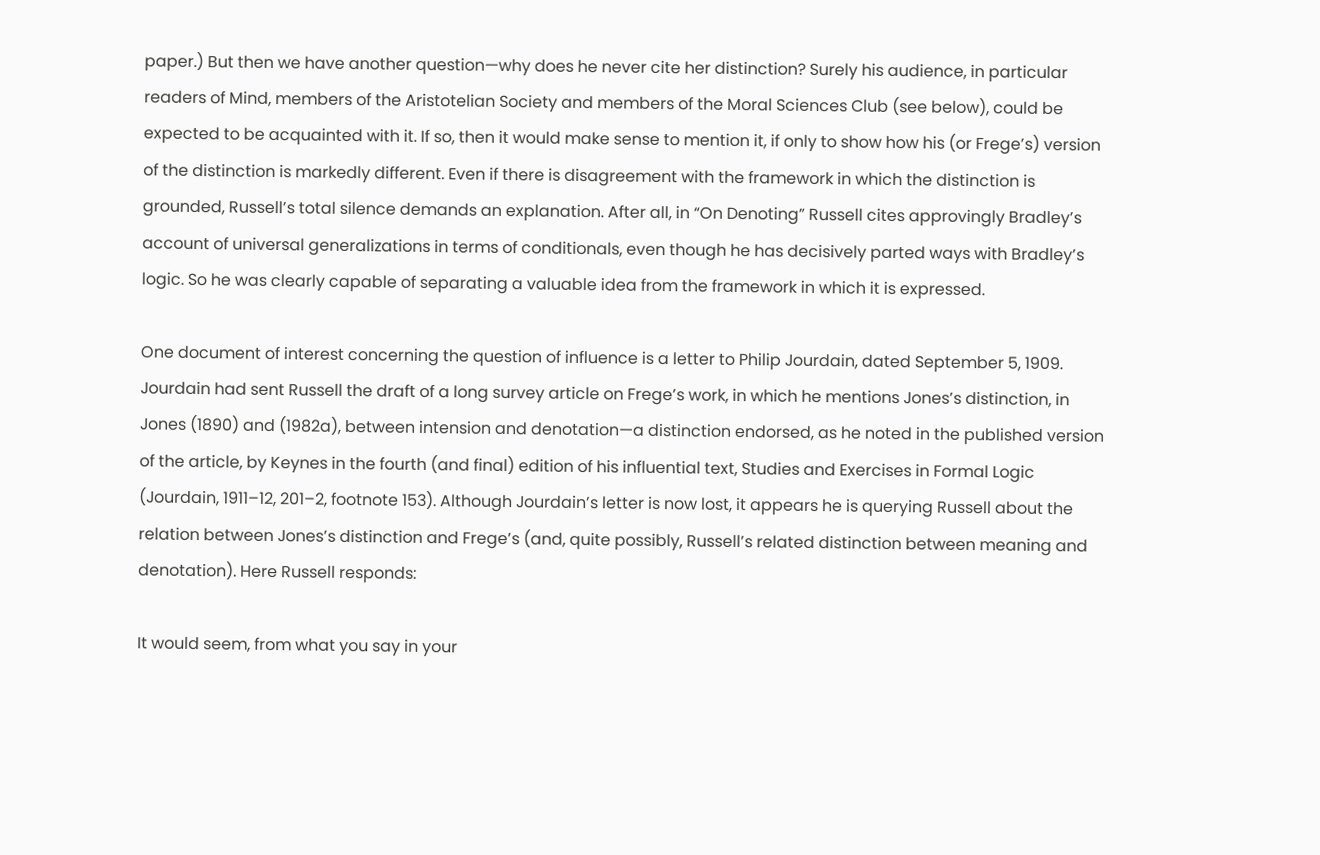paper.) But then we have another question—why does he never cite her distinction? Surely his audience, in particular readers of Mind, members of the Aristotelian Society and members of the Moral Sciences Club (see below), could be expected to be acquainted with it. If so, then it would make sense to mention it, if only to show how his (or Frege’s) version of the distinction is markedly different. Even if there is disagreement with the framework in which the distinction is grounded, Russell’s total silence demands an explanation. After all, in “On Denoting” Russell cites approvingly Bradley’s account of universal generalizations in terms of conditionals, even though he has decisively parted ways with Bradley’s logic. So he was clearly capable of separating a valuable idea from the framework in which it is expressed.

One document of interest concerning the question of influence is a letter to Philip Jourdain, dated September 5, 1909. Jourdain had sent Russell the draft of a long survey article on Frege’s work, in which he mentions Jones’s distinction, in Jones (1890) and (1982a), between intension and denotation—a distinction endorsed, as he noted in the published version of the article, by Keynes in the fourth (and final) edition of his influential text, Studies and Exercises in Formal Logic (Jourdain, 1911–12, 201–2, footnote 153). Although Jourdain’s letter is now lost, it appears he is querying Russell about the relation between Jones’s distinction and Frege’s (and, quite possibly, Russell’s related distinction between meaning and denotation). Here Russell responds:

It would seem, from what you say in your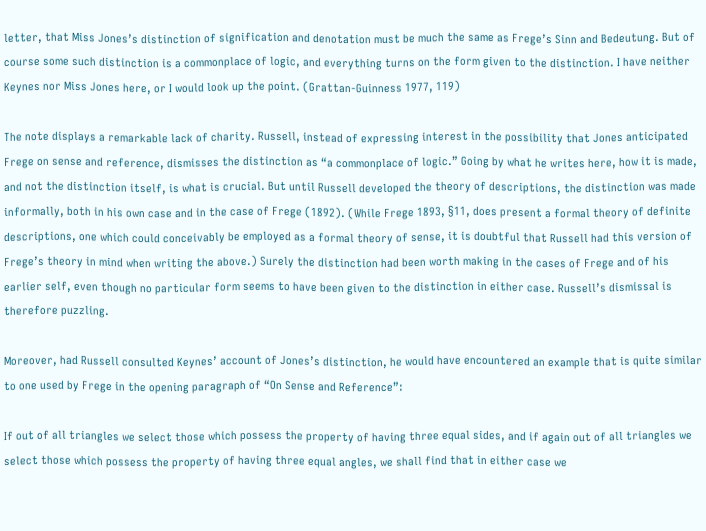letter, that Miss Jones’s distinction of signification and denotation must be much the same as Frege’s Sinn and Bedeutung. But of course some such distinction is a commonplace of logic, and everything turns on the form given to the distinction. I have neither Keynes nor Miss Jones here, or I would look up the point. (Grattan-Guinness 1977, 119)

The note displays a remarkable lack of charity. Russell, instead of expressing interest in the possibility that Jones anticipated Frege on sense and reference, dismisses the distinction as “a commonplace of logic.” Going by what he writes here, how it is made, and not the distinction itself, is what is crucial. But until Russell developed the theory of descriptions, the distinction was made informally, both in his own case and in the case of Frege (1892). (While Frege 1893, §11, does present a formal theory of definite descriptions, one which could conceivably be employed as a formal theory of sense, it is doubtful that Russell had this version of Frege’s theory in mind when writing the above.) Surely the distinction had been worth making in the cases of Frege and of his earlier self, even though no particular form seems to have been given to the distinction in either case. Russell’s dismissal is therefore puzzling.

Moreover, had Russell consulted Keynes’ account of Jones’s distinction, he would have encountered an example that is quite similar to one used by Frege in the opening paragraph of “On Sense and Reference”:

If out of all triangles we select those which possess the property of having three equal sides, and if again out of all triangles we select those which possess the property of having three equal angles, we shall find that in either case we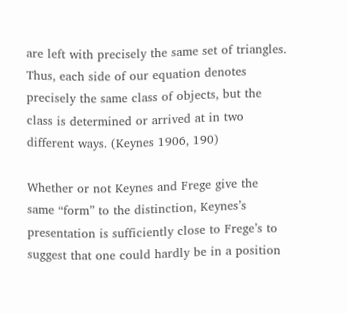are left with precisely the same set of triangles. Thus, each side of our equation denotes precisely the same class of objects, but the class is determined or arrived at in two different ways. (Keynes 1906, 190)

Whether or not Keynes and Frege give the same “form” to the distinction, Keynes’s presentation is sufficiently close to Frege’s to suggest that one could hardly be in a position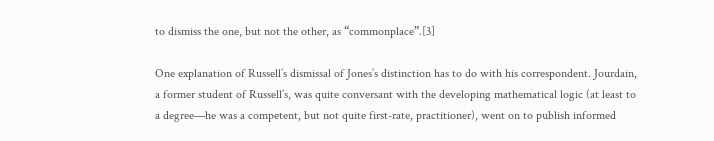to dismiss the one, but not the other, as “commonplace”.[3]

One explanation of Russell’s dismissal of Jones’s distinction has to do with his correspondent. Jourdain, a former student of Russell’s, was quite conversant with the developing mathematical logic (at least to a degree—he was a competent, but not quite first-rate, practitioner), went on to publish informed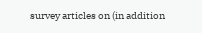survey articles on (in addition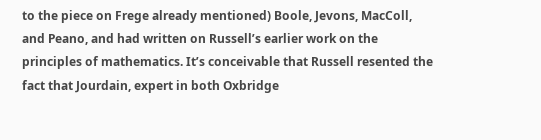to the piece on Frege already mentioned) Boole, Jevons, MacColl, and Peano, and had written on Russell’s earlier work on the principles of mathematics. It’s conceivable that Russell resented the fact that Jourdain, expert in both Oxbridge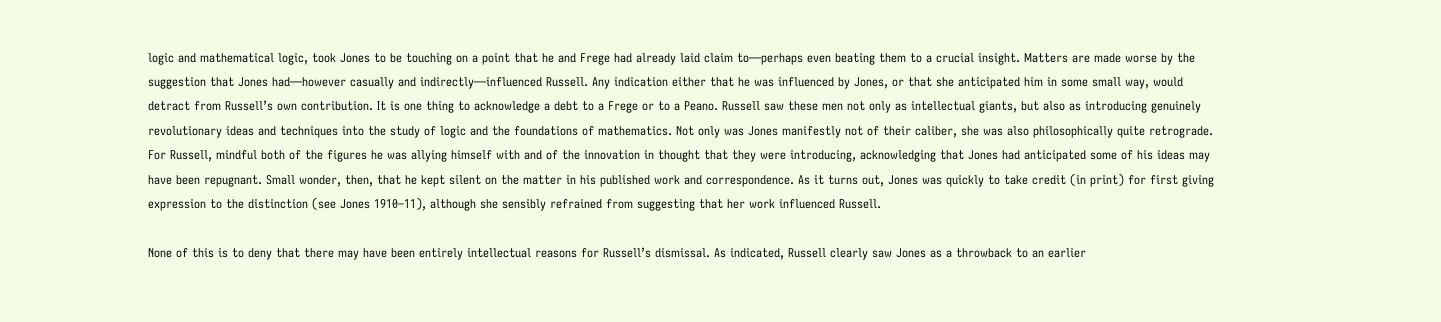logic and mathematical logic, took Jones to be touching on a point that he and Frege had already laid claim to—perhaps even beating them to a crucial insight. Matters are made worse by the suggestion that Jones had—however casually and indirectly—influenced Russell. Any indication either that he was influenced by Jones, or that she anticipated him in some small way, would detract from Russell’s own contribution. It is one thing to acknowledge a debt to a Frege or to a Peano. Russell saw these men not only as intellectual giants, but also as introducing genuinely revolutionary ideas and techniques into the study of logic and the foundations of mathematics. Not only was Jones manifestly not of their caliber, she was also philosophically quite retrograde. For Russell, mindful both of the figures he was allying himself with and of the innovation in thought that they were introducing, acknowledging that Jones had anticipated some of his ideas may have been repugnant. Small wonder, then, that he kept silent on the matter in his published work and correspondence. As it turns out, Jones was quickly to take credit (in print) for first giving expression to the distinction (see Jones 1910–11), although she sensibly refrained from suggesting that her work influenced Russell.

None of this is to deny that there may have been entirely intellectual reasons for Russell’s dismissal. As indicated, Russell clearly saw Jones as a throwback to an earlier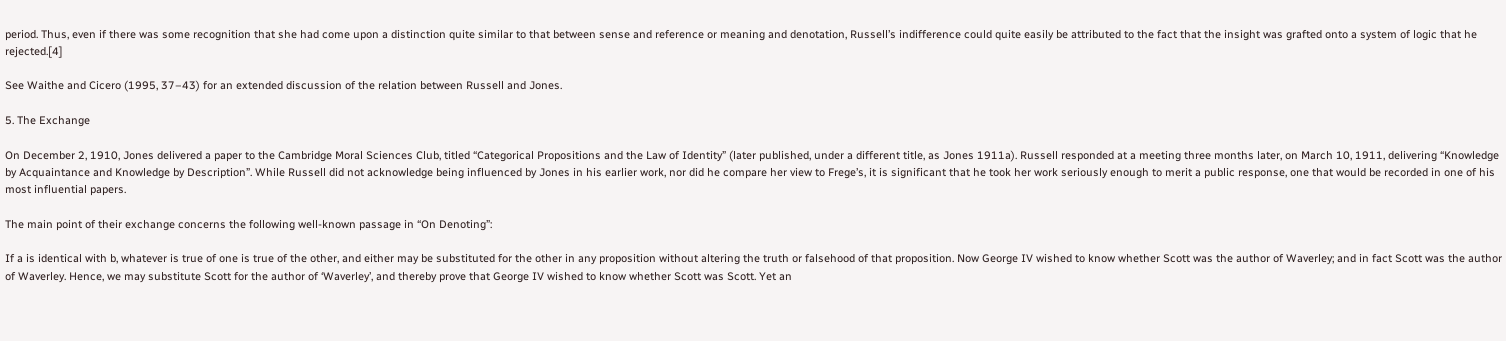period. Thus, even if there was some recognition that she had come upon a distinction quite similar to that between sense and reference or meaning and denotation, Russell’s indifference could quite easily be attributed to the fact that the insight was grafted onto a system of logic that he rejected.[4]

See Waithe and Cicero (1995, 37–43) for an extended discussion of the relation between Russell and Jones.

5. The Exchange

On December 2, 1910, Jones delivered a paper to the Cambridge Moral Sciences Club, titled “Categorical Propositions and the Law of Identity” (later published, under a different title, as Jones 1911a). Russell responded at a meeting three months later, on March 10, 1911, delivering “Knowledge by Acquaintance and Knowledge by Description”. While Russell did not acknowledge being influenced by Jones in his earlier work, nor did he compare her view to Frege’s, it is significant that he took her work seriously enough to merit a public response, one that would be recorded in one of his most influential papers.

The main point of their exchange concerns the following well-known passage in “On Denoting”:

If a is identical with b, whatever is true of one is true of the other, and either may be substituted for the other in any proposition without altering the truth or falsehood of that proposition. Now George IV wished to know whether Scott was the author of Waverley; and in fact Scott was the author of Waverley. Hence, we may substitute Scott for the author of ‘Waverley’, and thereby prove that George IV wished to know whether Scott was Scott. Yet an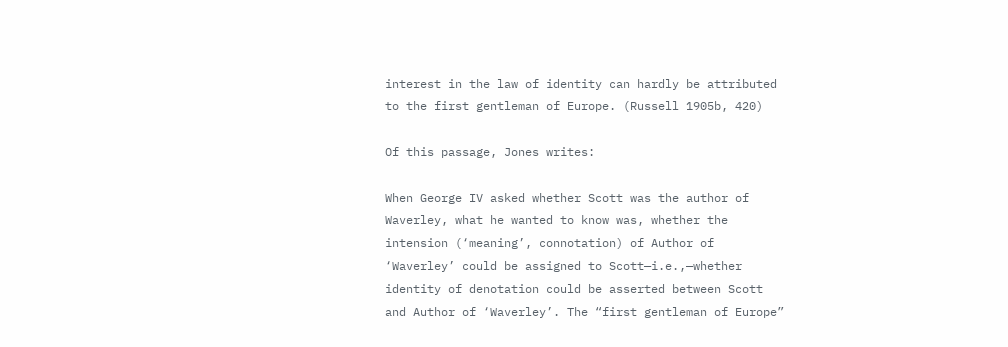interest in the law of identity can hardly be attributed to the first gentleman of Europe. (Russell 1905b, 420)

Of this passage, Jones writes:

When George IV asked whether Scott was the author of Waverley, what he wanted to know was, whether the intension (‘meaning’, connotation) of Author of ‘Waverley’ could be assigned to Scott—i.e.,—whether identity of denotation could be asserted between Scott and Author of ‘Waverley’. The “first gentleman of Europe”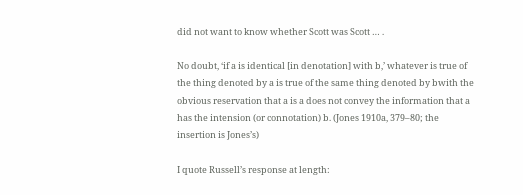did not want to know whether Scott was Scott … .

No doubt, ‘if a is identical [in denotation] with b,’ whatever is true of the thing denoted by a is true of the same thing denoted by bwith the obvious reservation that a is a does not convey the information that a has the intension (or connotation) b. (Jones 1910a, 379–80; the insertion is Jones’s)

I quote Russell’s response at length: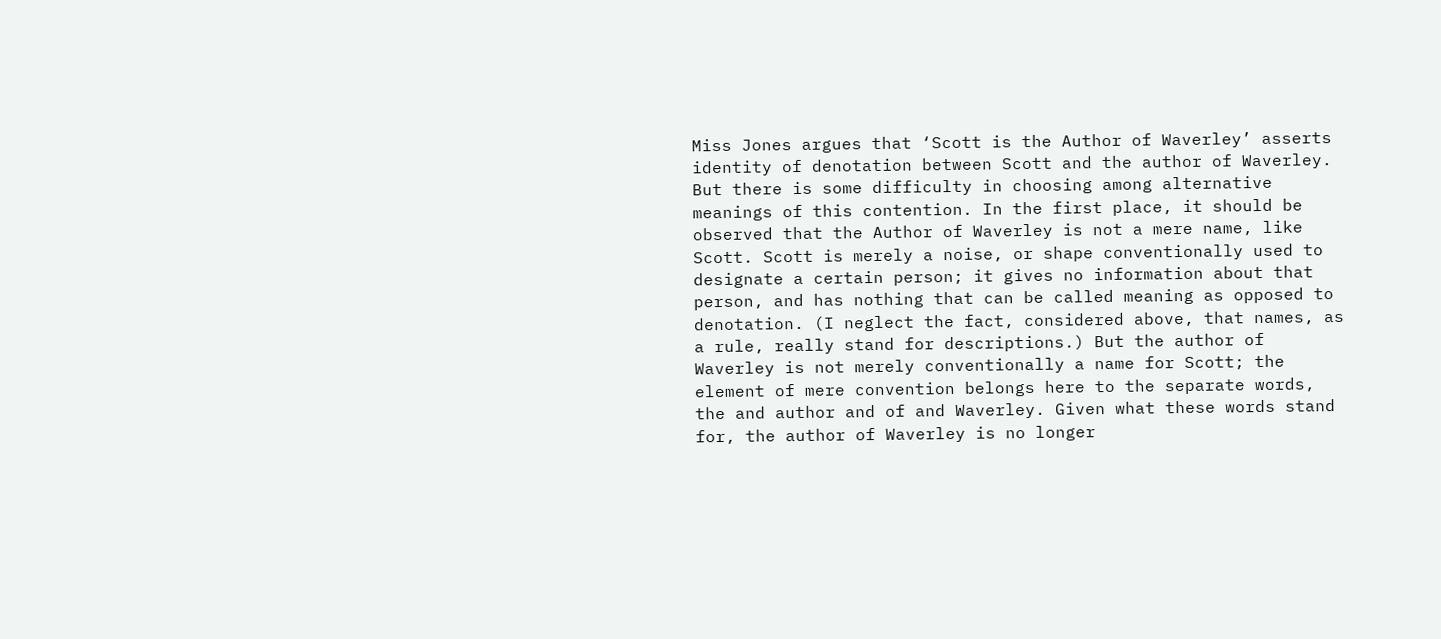Miss Jones argues that ‘Scott is the Author of Waverley’ asserts identity of denotation between Scott and the author of Waverley. But there is some difficulty in choosing among alternative meanings of this contention. In the first place, it should be observed that the Author of Waverley is not a mere name, like Scott. Scott is merely a noise, or shape conventionally used to designate a certain person; it gives no information about that person, and has nothing that can be called meaning as opposed to denotation. (I neglect the fact, considered above, that names, as a rule, really stand for descriptions.) But the author of Waverley is not merely conventionally a name for Scott; the element of mere convention belongs here to the separate words, the and author and of and Waverley. Given what these words stand for, the author of Waverley is no longer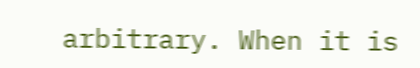arbitrary. When it is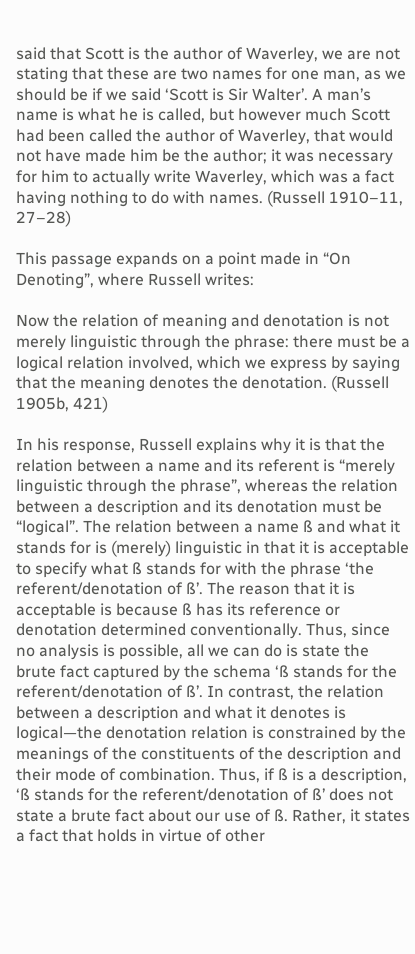said that Scott is the author of Waverley, we are not stating that these are two names for one man, as we should be if we said ‘Scott is Sir Walter’. A man’s name is what he is called, but however much Scott had been called the author of Waverley, that would not have made him be the author; it was necessary for him to actually write Waverley, which was a fact having nothing to do with names. (Russell 1910–11, 27–28)

This passage expands on a point made in “On Denoting”, where Russell writes:

Now the relation of meaning and denotation is not merely linguistic through the phrase: there must be a logical relation involved, which we express by saying that the meaning denotes the denotation. (Russell 1905b, 421)

In his response, Russell explains why it is that the relation between a name and its referent is “merely linguistic through the phrase”, whereas the relation between a description and its denotation must be “logical”. The relation between a name ß and what it stands for is (merely) linguistic in that it is acceptable to specify what ß stands for with the phrase ‘the referent/denotation of ß’. The reason that it is acceptable is because ß has its reference or denotation determined conventionally. Thus, since no analysis is possible, all we can do is state the brute fact captured by the schema ‘ß stands for the referent/denotation of ß’. In contrast, the relation between a description and what it denotes is logical—the denotation relation is constrained by the meanings of the constituents of the description and their mode of combination. Thus, if ß is a description, ‘ß stands for the referent/denotation of ß’ does not state a brute fact about our use of ß. Rather, it states a fact that holds in virtue of other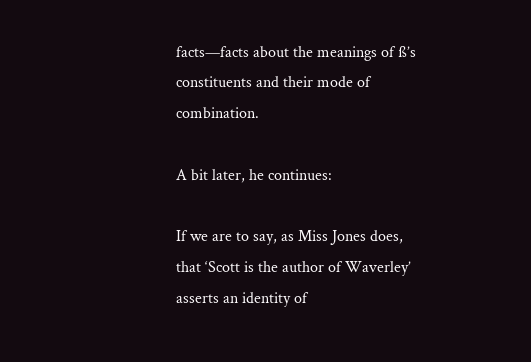facts—facts about the meanings of ß’s constituents and their mode of combination.

A bit later, he continues:

If we are to say, as Miss Jones does, that ‘Scott is the author of Waverley’ asserts an identity of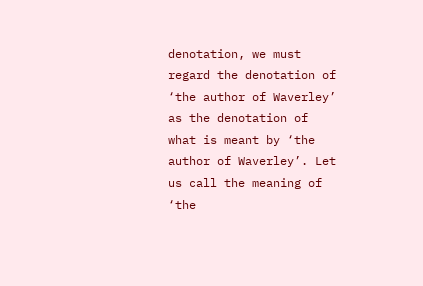denotation, we must regard the denotation of ‘the author of Waverley’ as the denotation of what is meant by ‘the author of Waverley’. Let us call the meaning of ‘the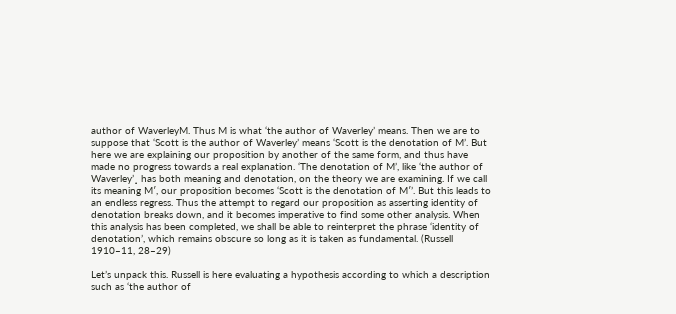author of WaverleyM. Thus M is what ‘the author of Waverley’ means. Then we are to suppose that ‘Scott is the author of Waverley’ means ‘Scott is the denotation of M’. But here we are explaining our proposition by another of the same form, and thus have made no progress towards a real explanation. ‘The denotation of M’, like ‘the author of Waverley’¸ has both meaning and denotation, on the theory we are examining. If we call its meaning M′, our proposition becomes ‘Scott is the denotation of M′’. But this leads to an endless regress. Thus the attempt to regard our proposition as asserting identity of denotation breaks down, and it becomes imperative to find some other analysis. When this analysis has been completed, we shall be able to reinterpret the phrase ‘identity of denotation’, which remains obscure so long as it is taken as fundamental. (Russell 1910–11, 28–29)

Let’s unpack this. Russell is here evaluating a hypothesis according to which a description such as ‘the author of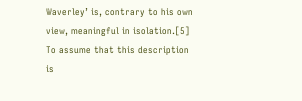Waverley’ is, contrary to his own view, meaningful in isolation.[5] To assume that this description is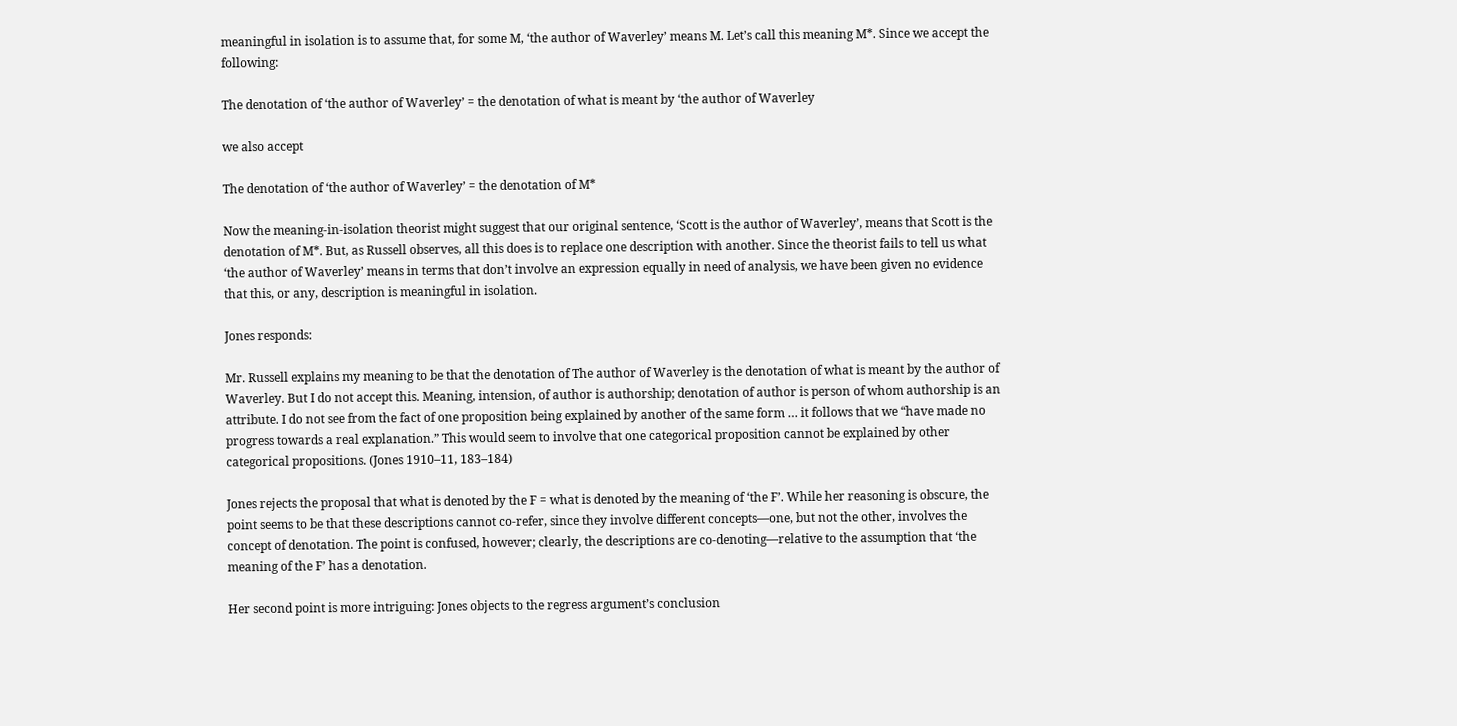meaningful in isolation is to assume that, for some M, ‘the author of Waverley’ means M. Let’s call this meaning M*. Since we accept the following:

The denotation of ‘the author of Waverley’ = the denotation of what is meant by ‘the author of Waverley

we also accept

The denotation of ‘the author of Waverley’ = the denotation of M*

Now the meaning-in-isolation theorist might suggest that our original sentence, ‘Scott is the author of Waverley’, means that Scott is the denotation of M*. But, as Russell observes, all this does is to replace one description with another. Since the theorist fails to tell us what ‘the author of Waverley’ means in terms that don’t involve an expression equally in need of analysis, we have been given no evidence that this, or any, description is meaningful in isolation.

Jones responds:

Mr. Russell explains my meaning to be that the denotation of The author of Waverley is the denotation of what is meant by the author of Waverley. But I do not accept this. Meaning, intension, of author is authorship; denotation of author is person of whom authorship is an attribute. I do not see from the fact of one proposition being explained by another of the same form … it follows that we “have made no progress towards a real explanation.” This would seem to involve that one categorical proposition cannot be explained by other categorical propositions. (Jones 1910–11, 183–184)

Jones rejects the proposal that what is denoted by the F = what is denoted by the meaning of ‘the F’. While her reasoning is obscure, the point seems to be that these descriptions cannot co-refer, since they involve different concepts—one, but not the other, involves the concept of denotation. The point is confused, however; clearly, the descriptions are co-denoting—relative to the assumption that ‘the meaning of the F’ has a denotation.

Her second point is more intriguing: Jones objects to the regress argument’s conclusion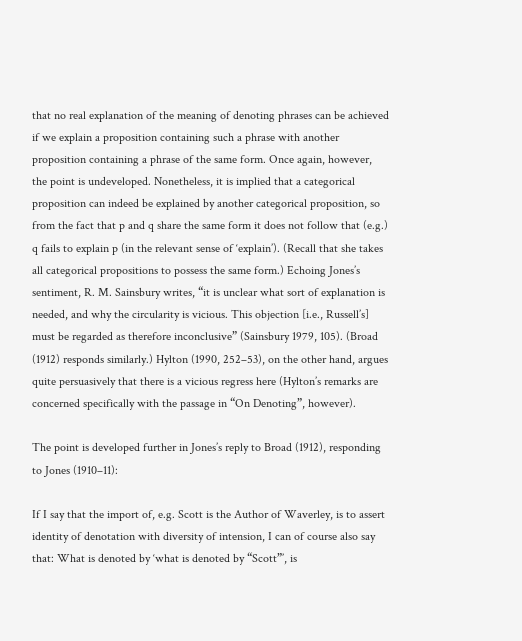that no real explanation of the meaning of denoting phrases can be achieved if we explain a proposition containing such a phrase with another proposition containing a phrase of the same form. Once again, however, the point is undeveloped. Nonetheless, it is implied that a categorical proposition can indeed be explained by another categorical proposition, so from the fact that p and q share the same form it does not follow that (e.g.) q fails to explain p (in the relevant sense of ‘explain’). (Recall that she takes all categorical propositions to possess the same form.) Echoing Jones’s sentiment, R. M. Sainsbury writes, “it is unclear what sort of explanation is needed, and why the circularity is vicious. This objection [i.e., Russell’s] must be regarded as therefore inconclusive” (Sainsbury 1979, 105). (Broad (1912) responds similarly.) Hylton (1990, 252–53), on the other hand, argues quite persuasively that there is a vicious regress here (Hylton’s remarks are concerned specifically with the passage in “On Denoting”, however).

The point is developed further in Jones’s reply to Broad (1912), responding to Jones (1910–11):

If I say that the import of, e.g. Scott is the Author of Waverley, is to assert identity of denotation with diversity of intension, I can of course also say that: What is denoted by ‘what is denoted by “Scott”’, is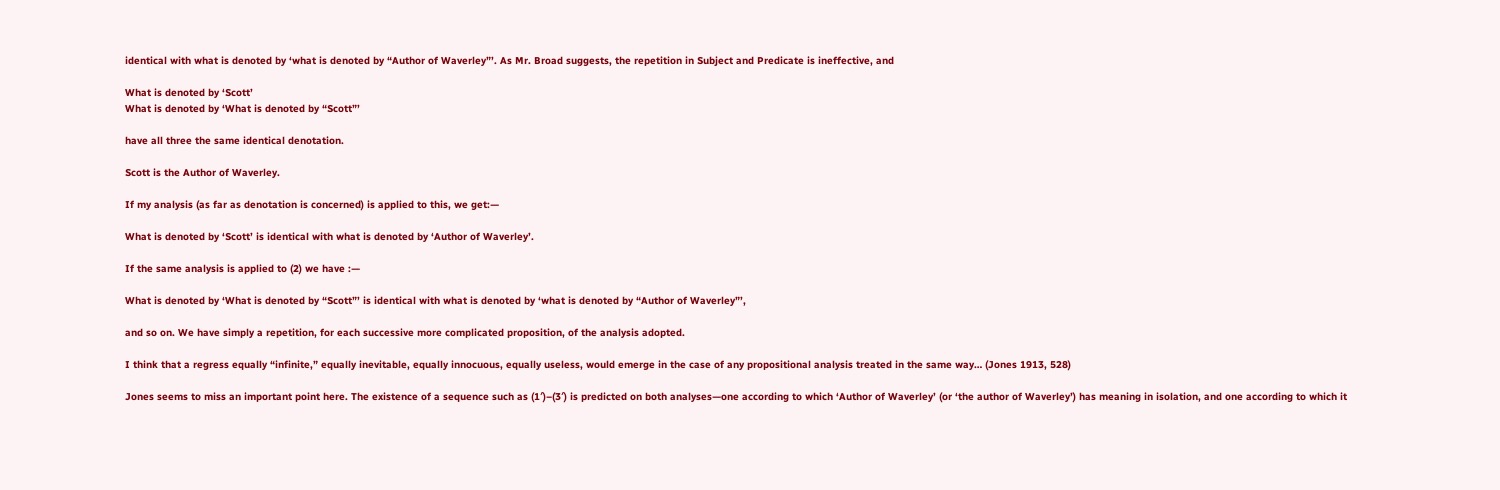identical with what is denoted by ‘what is denoted by “Author of Waverley”’. As Mr. Broad suggests, the repetition in Subject and Predicate is ineffective, and

What is denoted by ‘Scott’
What is denoted by ‘What is denoted by “Scott”’

have all three the same identical denotation.

Scott is the Author of Waverley.

If my analysis (as far as denotation is concerned) is applied to this, we get:—

What is denoted by ‘Scott’ is identical with what is denoted by ‘Author of Waverley’.

If the same analysis is applied to (2) we have :—

What is denoted by ‘What is denoted by “Scott”’ is identical with what is denoted by ‘what is denoted by “Author of Waverley”’,

and so on. We have simply a repetition, for each successive more complicated proposition, of the analysis adopted.

I think that a regress equally “infinite,” equally inevitable, equally innocuous, equally useless, would emerge in the case of any propositional analysis treated in the same way… (Jones 1913, 528)

Jones seems to miss an important point here. The existence of a sequence such as (1′)–(3′) is predicted on both analyses—one according to which ‘Author of Waverley’ (or ‘the author of Waverley’) has meaning in isolation, and one according to which it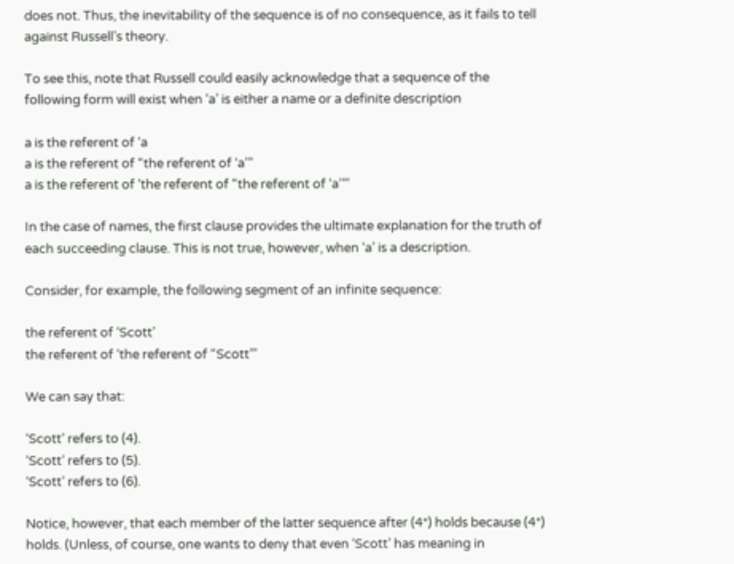does not. Thus, the inevitability of the sequence is of no consequence, as it fails to tell against Russell’s theory.

To see this, note that Russell could easily acknowledge that a sequence of the following form will exist when ‘a’ is either a name or a definite description

a is the referent of ‘a
a is the referent of “the referent of ‘a’”
a is the referent of ‘the referent of “the referent of ‘a’”’

In the case of names, the first clause provides the ultimate explanation for the truth of each succeeding clause. This is not true, however, when ‘a’ is a description.

Consider, for example, the following segment of an infinite sequence:

the referent of ‘Scott’
the referent of ‘the referent of “Scott”’

We can say that:

‘Scott’ refers to (4).
‘Scott’ refers to (5).
‘Scott’ refers to (6).

Notice, however, that each member of the latter sequence after (4*) holds because (4*) holds. (Unless, of course, one wants to deny that even ‘Scott’ has meaning in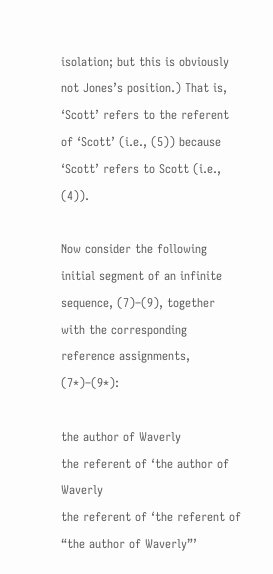isolation; but this is obviously not Jones’s position.) That is, ‘Scott’ refers to the referent of ‘Scott’ (i.e., (5)) because ‘Scott’ refers to Scott (i.e., (4)).

Now consider the following initial segment of an infinite sequence, (7)–(9), together with the corresponding reference assignments, (7*)–(9*):

the author of Waverly
the referent of ‘the author of Waverly
the referent of ‘the referent of “the author of Waverly”’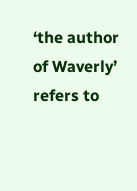‘the author of Waverly’ refers to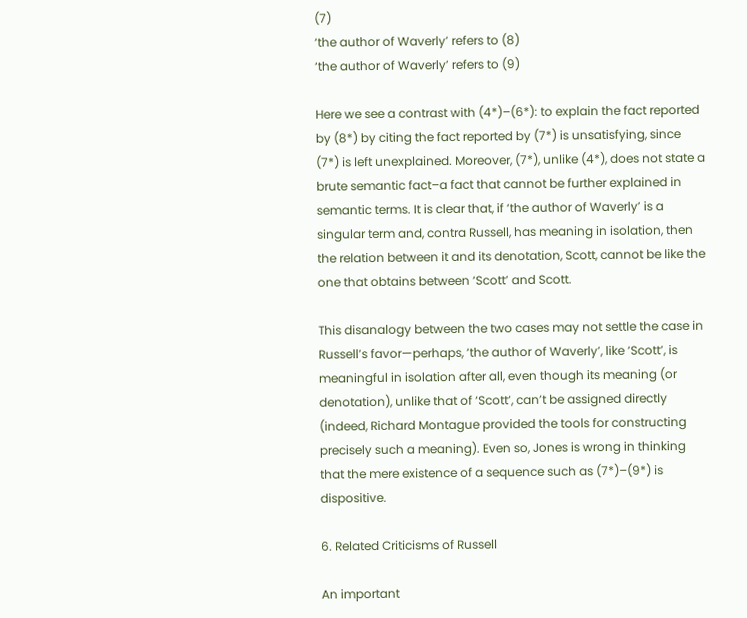(7)
‘the author of Waverly’ refers to (8)
‘the author of Waverly’ refers to (9)

Here we see a contrast with (4*)–(6*): to explain the fact reported by (8*) by citing the fact reported by (7*) is unsatisfying, since (7*) is left unexplained. Moreover, (7*), unlike (4*), does not state a brute semantic fact–a fact that cannot be further explained in semantic terms. It is clear that, if ‘the author of Waverly’ is a singular term and, contra Russell, has meaning in isolation, then the relation between it and its denotation, Scott, cannot be like the one that obtains between ‘Scott’ and Scott.

This disanalogy between the two cases may not settle the case in Russell’s favor—perhaps, ‘the author of Waverly’, like ‘Scott’, is meaningful in isolation after all, even though its meaning (or denotation), unlike that of ‘Scott’, can’t be assigned directly (indeed, Richard Montague provided the tools for constructing precisely such a meaning). Even so, Jones is wrong in thinking that the mere existence of a sequence such as (7*)–(9*) is dispositive.

6. Related Criticisms of Russell

An important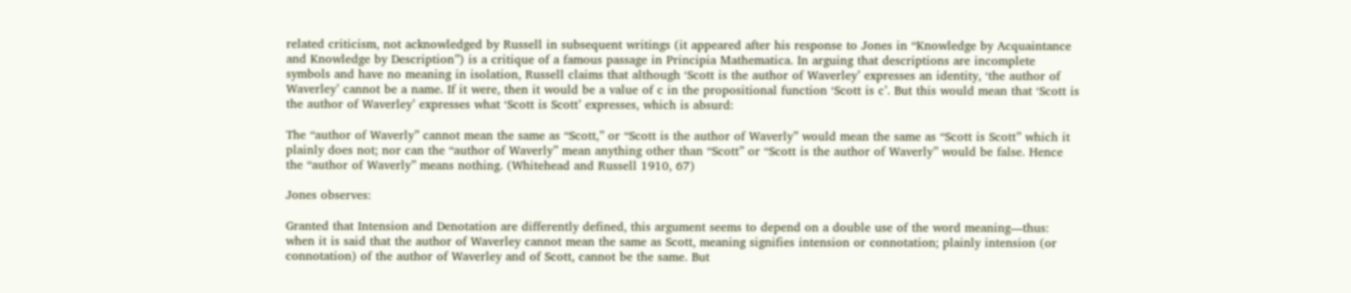related criticism, not acknowledged by Russell in subsequent writings (it appeared after his response to Jones in “Knowledge by Acquaintance and Knowledge by Description”) is a critique of a famous passage in Principia Mathematica. In arguing that descriptions are incomplete symbols and have no meaning in isolation, Russell claims that although ‘Scott is the author of Waverley’ expresses an identity, ‘the author of Waverley’ cannot be a name. If it were, then it would be a value of c in the propositional function ‘Scott is c’. But this would mean that ‘Scott is the author of Waverley’ expresses what ‘Scott is Scott’ expresses, which is absurd:

The “author of Waverly” cannot mean the same as “Scott,” or “Scott is the author of Waverly” would mean the same as “Scott is Scott” which it plainly does not; nor can the “author of Waverly” mean anything other than “Scott” or “Scott is the author of Waverly” would be false. Hence the “author of Waverly” means nothing. (Whitehead and Russell 1910, 67)

Jones observes:

Granted that Intension and Denotation are differently defined, this argument seems to depend on a double use of the word meaning—thus: when it is said that the author of Waverley cannot mean the same as Scott, meaning signifies intension or connotation; plainly intension (or connotation) of the author of Waverley and of Scott, cannot be the same. But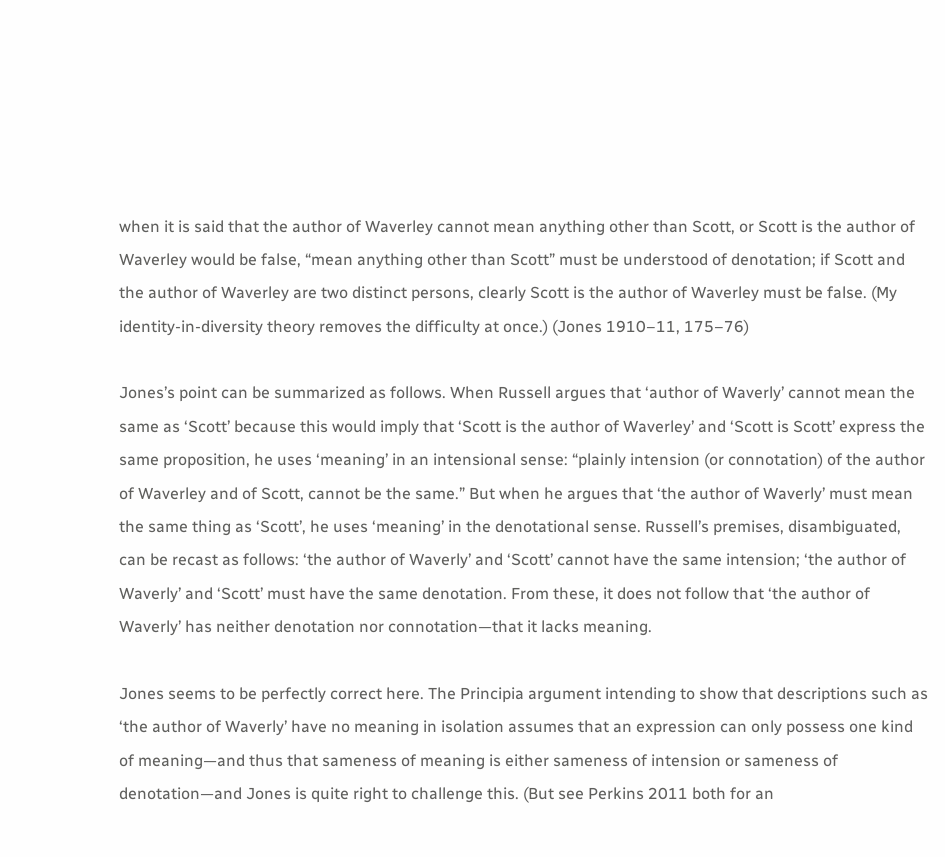when it is said that the author of Waverley cannot mean anything other than Scott, or Scott is the author of Waverley would be false, “mean anything other than Scott” must be understood of denotation; if Scott and the author of Waverley are two distinct persons, clearly Scott is the author of Waverley must be false. (My identity-in-diversity theory removes the difficulty at once.) (Jones 1910–11, 175–76)

Jones’s point can be summarized as follows. When Russell argues that ‘author of Waverly’ cannot mean the same as ‘Scott’ because this would imply that ‘Scott is the author of Waverley’ and ‘Scott is Scott’ express the same proposition, he uses ‘meaning’ in an intensional sense: “plainly intension (or connotation) of the author of Waverley and of Scott, cannot be the same.” But when he argues that ‘the author of Waverly’ must mean the same thing as ‘Scott’, he uses ‘meaning’ in the denotational sense. Russell’s premises, disambiguated, can be recast as follows: ‘the author of Waverly’ and ‘Scott’ cannot have the same intension; ‘the author of Waverly’ and ‘Scott’ must have the same denotation. From these, it does not follow that ‘the author of Waverly’ has neither denotation nor connotation—that it lacks meaning.

Jones seems to be perfectly correct here. The Principia argument intending to show that descriptions such as ‘the author of Waverly’ have no meaning in isolation assumes that an expression can only possess one kind of meaning—and thus that sameness of meaning is either sameness of intension or sameness of denotation—and Jones is quite right to challenge this. (But see Perkins 2011 both for an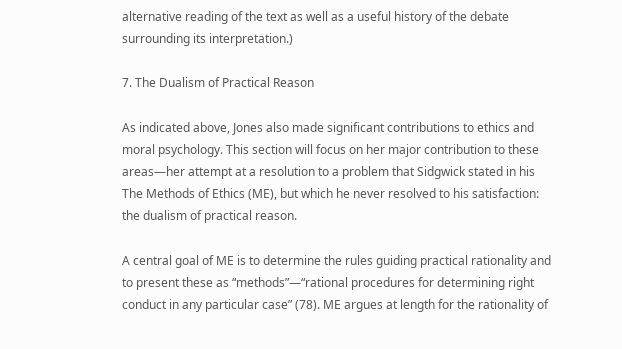alternative reading of the text as well as a useful history of the debate surrounding its interpretation.)

7. The Dualism of Practical Reason

As indicated above, Jones also made significant contributions to ethics and moral psychology. This section will focus on her major contribution to these areas—her attempt at a resolution to a problem that Sidgwick stated in his The Methods of Ethics (ME), but which he never resolved to his satisfaction: the dualism of practical reason.

A central goal of ME is to determine the rules guiding practical rationality and to present these as “methods”—“rational procedures for determining right conduct in any particular case” (78). ME argues at length for the rationality of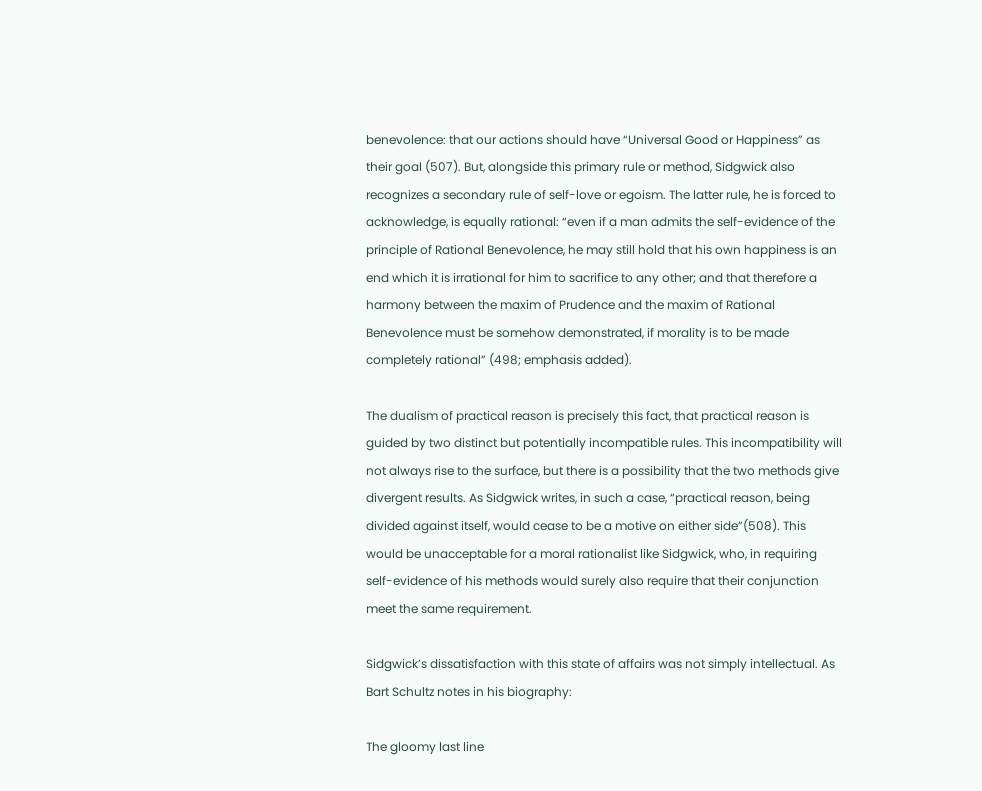benevolence: that our actions should have “Universal Good or Happiness” as their goal (507). But, alongside this primary rule or method, Sidgwick also recognizes a secondary rule of self-love or egoism. The latter rule, he is forced to acknowledge, is equally rational: “even if a man admits the self-evidence of the principle of Rational Benevolence, he may still hold that his own happiness is an end which it is irrational for him to sacrifice to any other; and that therefore a harmony between the maxim of Prudence and the maxim of Rational Benevolence must be somehow demonstrated, if morality is to be made completely rational” (498; emphasis added).

The dualism of practical reason is precisely this fact, that practical reason is guided by two distinct but potentially incompatible rules. This incompatibility will not always rise to the surface, but there is a possibility that the two methods give divergent results. As Sidgwick writes, in such a case, “practical reason, being divided against itself, would cease to be a motive on either side”(508). This would be unacceptable for a moral rationalist like Sidgwick, who, in requiring self-evidence of his methods would surely also require that their conjunction meet the same requirement.

Sidgwick’s dissatisfaction with this state of affairs was not simply intellectual. As Bart Schultz notes in his biography:

The gloomy last line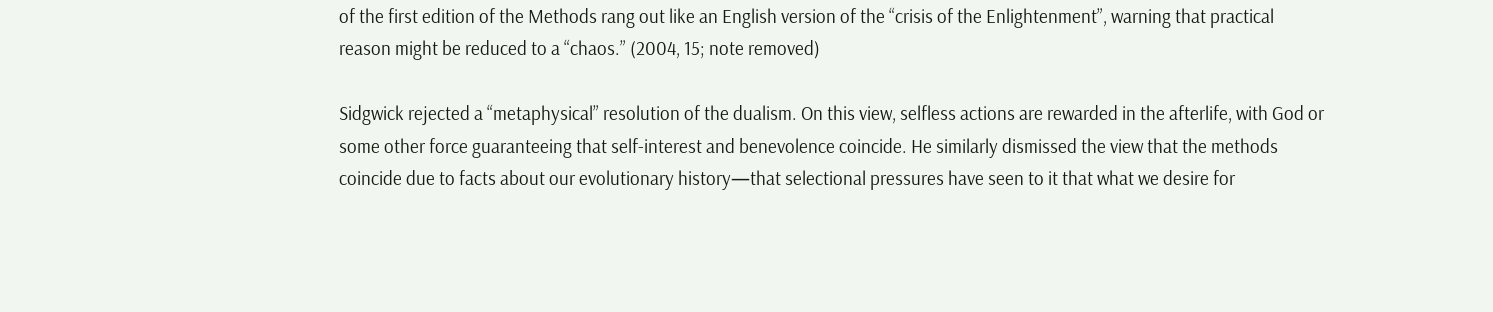of the first edition of the Methods rang out like an English version of the “crisis of the Enlightenment”, warning that practical reason might be reduced to a “chaos.” (2004, 15; note removed)

Sidgwick rejected a “metaphysical” resolution of the dualism. On this view, selfless actions are rewarded in the afterlife, with God or some other force guaranteeing that self-interest and benevolence coincide. He similarly dismissed the view that the methods coincide due to facts about our evolutionary history—that selectional pressures have seen to it that what we desire for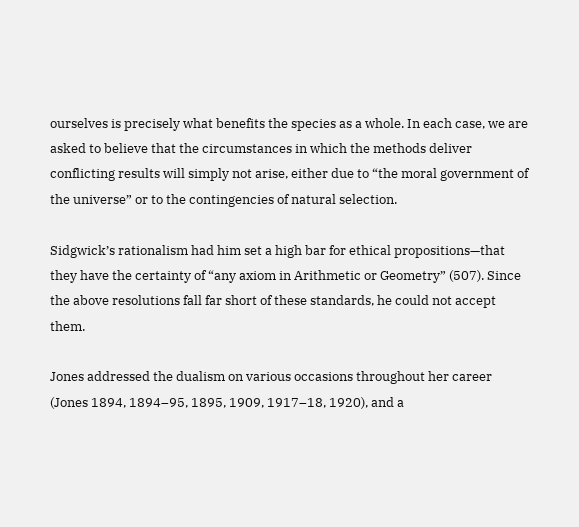ourselves is precisely what benefits the species as a whole. In each case, we are asked to believe that the circumstances in which the methods deliver conflicting results will simply not arise, either due to “the moral government of the universe” or to the contingencies of natural selection.

Sidgwick’s rationalism had him set a high bar for ethical propositions—that they have the certainty of “any axiom in Arithmetic or Geometry” (507). Since the above resolutions fall far short of these standards, he could not accept them.

Jones addressed the dualism on various occasions throughout her career (Jones 1894, 1894–95, 1895, 1909, 1917–18, 1920), and a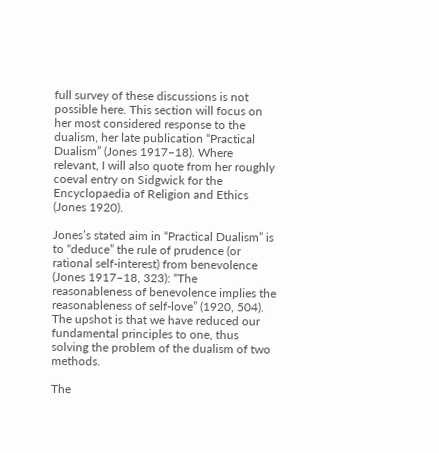full survey of these discussions is not possible here. This section will focus on her most considered response to the dualism, her late publication “Practical Dualism” (Jones 1917–18). Where relevant, I will also quote from her roughly coeval entry on Sidgwick for the Encyclopaedia of Religion and Ethics (Jones 1920).

Jones’s stated aim in “Practical Dualism” is to “deduce” the rule of prudence (or rational self-interest) from benevolence (Jones 1917–18, 323): “The reasonableness of benevolence implies the reasonableness of self-love” (1920, 504). The upshot is that we have reduced our fundamental principles to one, thus solving the problem of the dualism of two methods.

The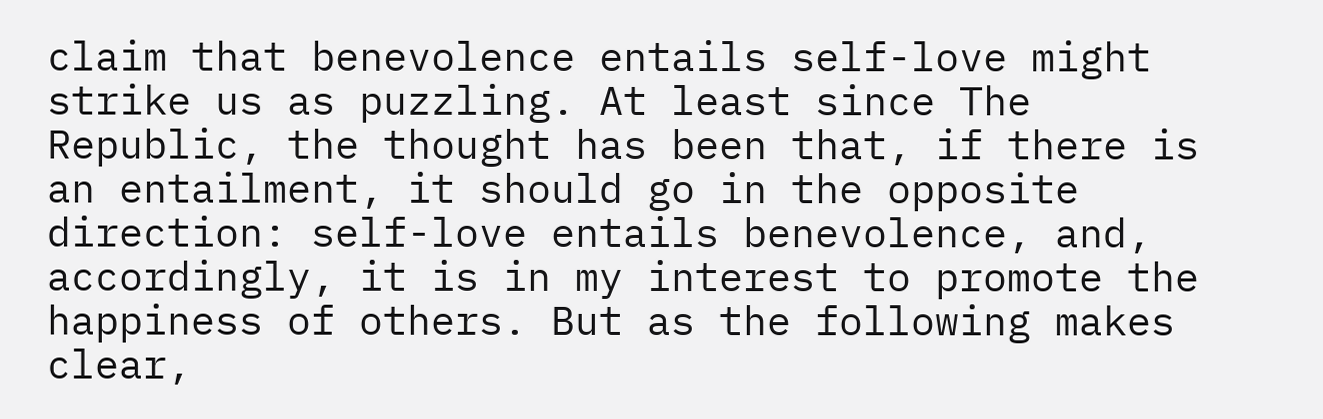claim that benevolence entails self-love might strike us as puzzling. At least since The Republic, the thought has been that, if there is an entailment, it should go in the opposite direction: self-love entails benevolence, and, accordingly, it is in my interest to promote the happiness of others. But as the following makes clear,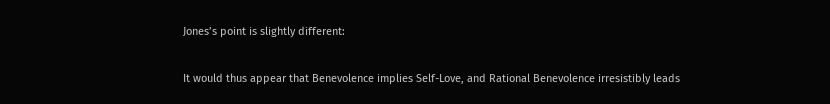Jones’s point is slightly different:

It would thus appear that Benevolence implies Self-Love, and Rational Benevolence irresistibly leads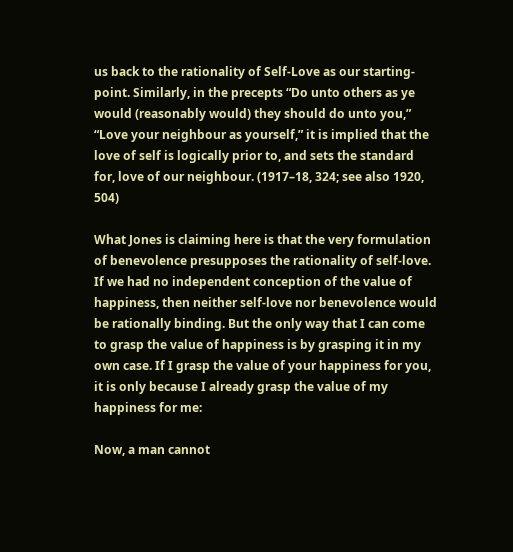us back to the rationality of Self-Love as our starting-point. Similarly, in the precepts “Do unto others as ye would (reasonably would) they should do unto you,” “Love your neighbour as yourself,” it is implied that the love of self is logically prior to, and sets the standard for, love of our neighbour. (1917–18, 324; see also 1920, 504)

What Jones is claiming here is that the very formulation of benevolence presupposes the rationality of self-love. If we had no independent conception of the value of happiness, then neither self-love nor benevolence would be rationally binding. But the only way that I can come to grasp the value of happiness is by grasping it in my own case. If I grasp the value of your happiness for you, it is only because I already grasp the value of my happiness for me:

Now, a man cannot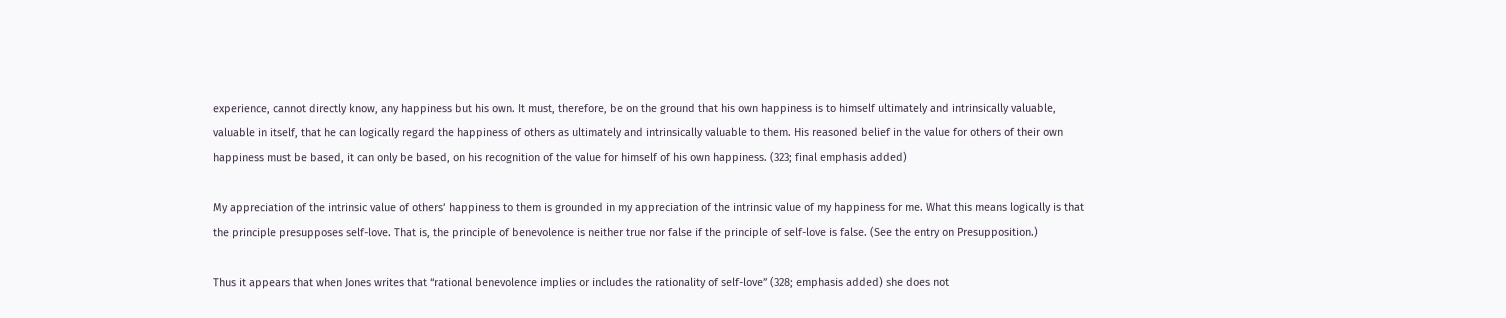experience, cannot directly know, any happiness but his own. It must, therefore, be on the ground that his own happiness is to himself ultimately and intrinsically valuable, valuable in itself, that he can logically regard the happiness of others as ultimately and intrinsically valuable to them. His reasoned belief in the value for others of their own happiness must be based, it can only be based, on his recognition of the value for himself of his own happiness. (323; final emphasis added)

My appreciation of the intrinsic value of others’ happiness to them is grounded in my appreciation of the intrinsic value of my happiness for me. What this means logically is that the principle presupposes self-love. That is, the principle of benevolence is neither true nor false if the principle of self-love is false. (See the entry on Presupposition.)

Thus it appears that when Jones writes that “rational benevolence implies or includes the rationality of self-love” (328; emphasis added) she does not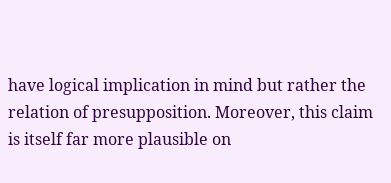have logical implication in mind but rather the relation of presupposition. Moreover, this claim is itself far more plausible on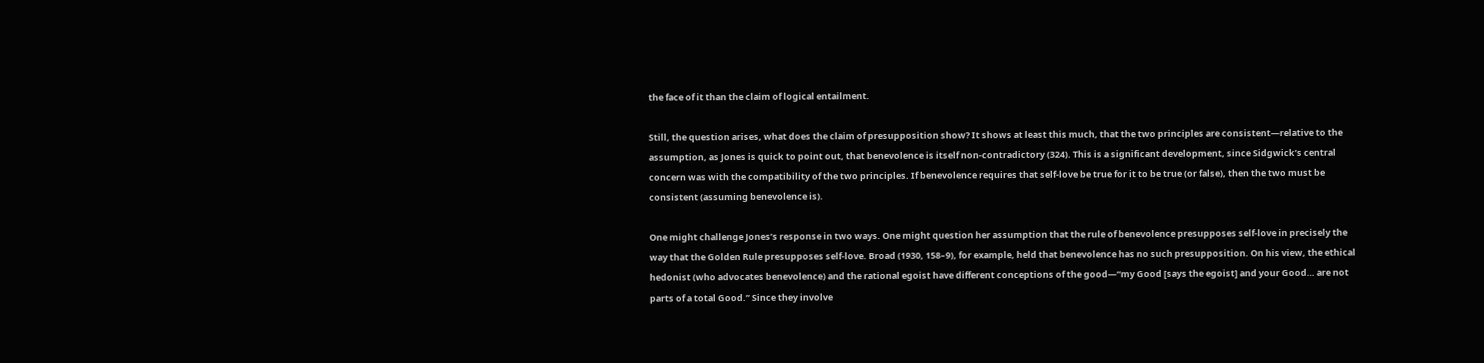the face of it than the claim of logical entailment.

Still, the question arises, what does the claim of presupposition show? It shows at least this much, that the two principles are consistent—relative to the assumption, as Jones is quick to point out, that benevolence is itself non-contradictory (324). This is a significant development, since Sidgwick’s central concern was with the compatibility of the two principles. If benevolence requires that self-love be true for it to be true (or false), then the two must be consistent (assuming benevolence is).

One might challenge Jones’s response in two ways. One might question her assumption that the rule of benevolence presupposes self-love in precisely the way that the Golden Rule presupposes self-love. Broad (1930, 158–9), for example, held that benevolence has no such presupposition. On his view, the ethical hedonist (who advocates benevolence) and the rational egoist have different conceptions of the good—“my Good [says the egoist] and your Good… are not parts of a total Good.” Since they involve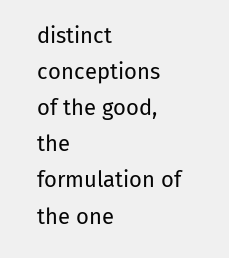distinct conceptions of the good, the formulation of the one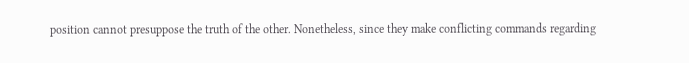position cannot presuppose the truth of the other. Nonetheless, since they make conflicting commands regarding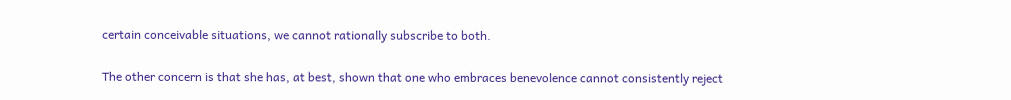certain conceivable situations, we cannot rationally subscribe to both.

The other concern is that she has, at best, shown that one who embraces benevolence cannot consistently reject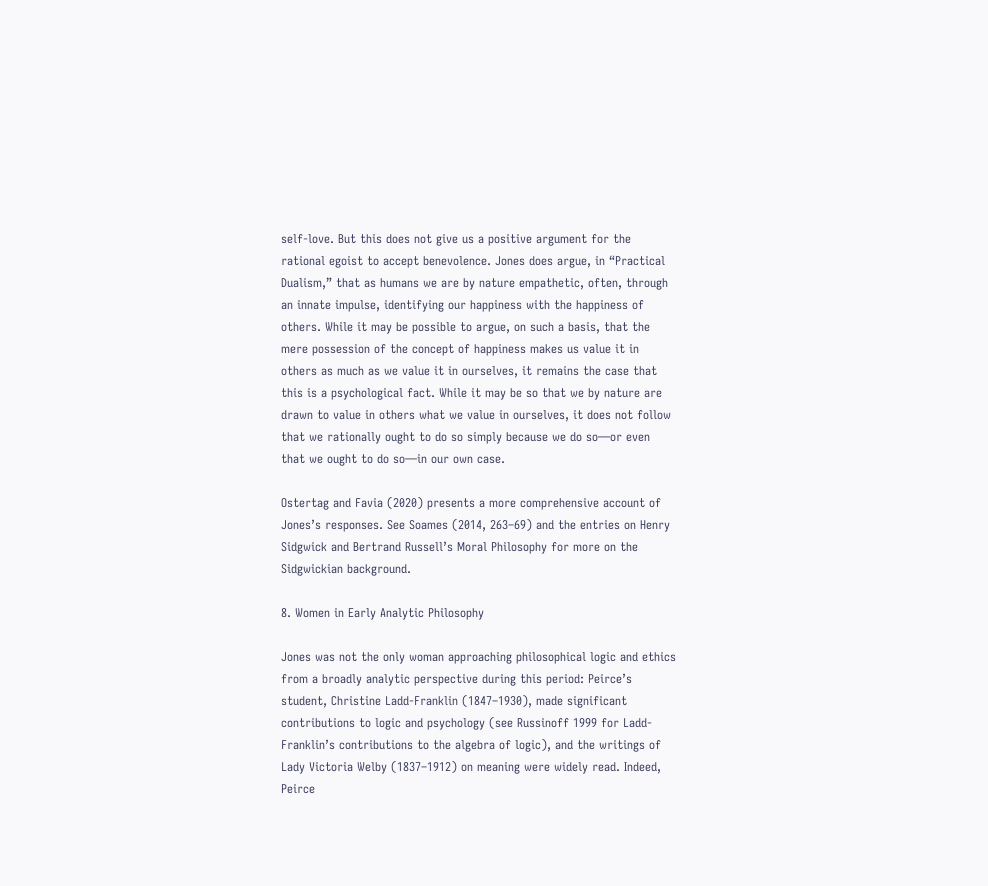self-love. But this does not give us a positive argument for the rational egoist to accept benevolence. Jones does argue, in “Practical Dualism,” that as humans we are by nature empathetic, often, through an innate impulse, identifying our happiness with the happiness of others. While it may be possible to argue, on such a basis, that the mere possession of the concept of happiness makes us value it in others as much as we value it in ourselves, it remains the case that this is a psychological fact. While it may be so that we by nature are drawn to value in others what we value in ourselves, it does not follow that we rationally ought to do so simply because we do so—or even that we ought to do so—in our own case.

Ostertag and Favia (2020) presents a more comprehensive account of Jones’s responses. See Soames (2014, 263–69) and the entries on Henry Sidgwick and Bertrand Russell’s Moral Philosophy for more on the Sidgwickian background.

8. Women in Early Analytic Philosophy

Jones was not the only woman approaching philosophical logic and ethics from a broadly analytic perspective during this period: Peirce’s student, Christine Ladd-Franklin (1847–1930), made significant contributions to logic and psychology (see Russinoff 1999 for Ladd-Franklin’s contributions to the algebra of logic), and the writings of Lady Victoria Welby (1837–1912) on meaning were widely read. Indeed, Peirce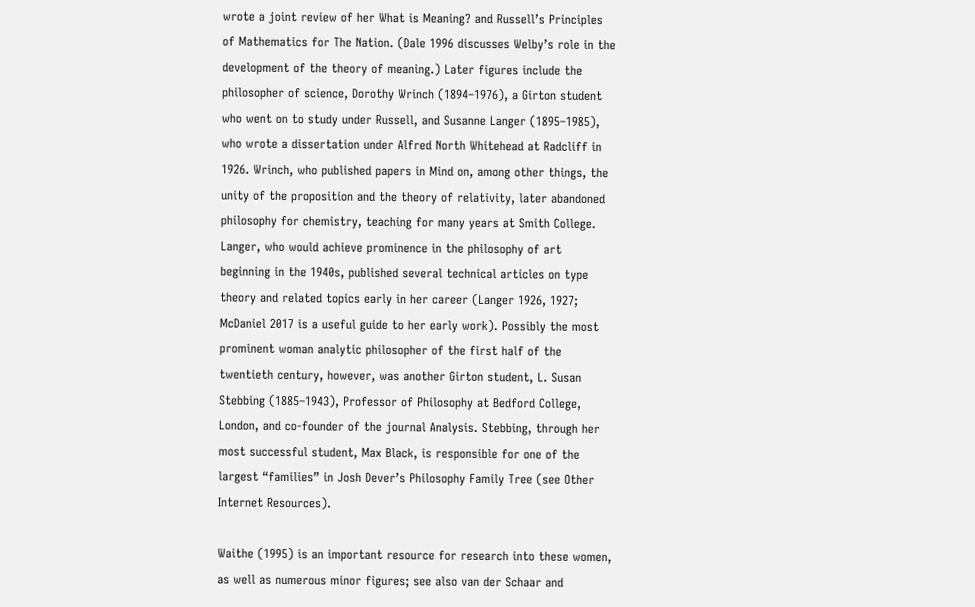wrote a joint review of her What is Meaning? and Russell’s Principles of Mathematics for The Nation. (Dale 1996 discusses Welby’s role in the development of the theory of meaning.) Later figures include the philosopher of science, Dorothy Wrinch (1894–1976), a Girton student who went on to study under Russell, and Susanne Langer (1895–1985), who wrote a dissertation under Alfred North Whitehead at Radcliff in 1926. Wrinch, who published papers in Mind on, among other things, the unity of the proposition and the theory of relativity, later abandoned philosophy for chemistry, teaching for many years at Smith College. Langer, who would achieve prominence in the philosophy of art beginning in the 1940s, published several technical articles on type theory and related topics early in her career (Langer 1926, 1927; McDaniel 2017 is a useful guide to her early work). Possibly the most prominent woman analytic philosopher of the first half of the twentieth century, however, was another Girton student, L. Susan Stebbing (1885–1943), Professor of Philosophy at Bedford College, London, and co-founder of the journal Analysis. Stebbing, through her most successful student, Max Black, is responsible for one of the largest “families” in Josh Dever’s Philosophy Family Tree (see Other Internet Resources).

Waithe (1995) is an important resource for research into these women, as well as numerous minor figures; see also van der Schaar and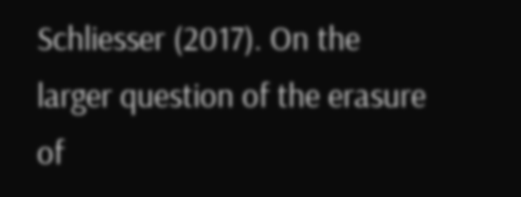Schliesser (2017). On the larger question of the erasure of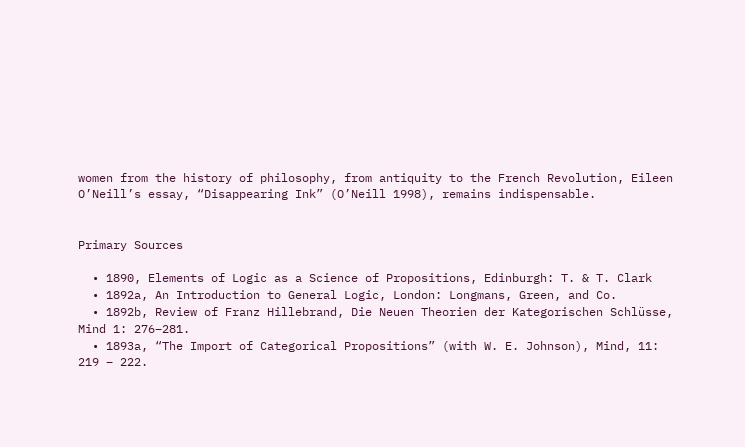women from the history of philosophy, from antiquity to the French Revolution, Eileen O’Neill’s essay, “Disappearing Ink” (O’Neill 1998), remains indispensable.


Primary Sources

  • 1890, Elements of Logic as a Science of Propositions, Edinburgh: T. & T. Clark
  • 1892a, An Introduction to General Logic, London: Longmans, Green, and Co.
  • 1892b, Review of Franz Hillebrand, Die Neuen Theorien der Kategorischen Schlüsse, Mind 1: 276–281.
  • 1893a, “The Import of Categorical Propositions” (with W. E. Johnson), Mind, 11: 219 – 222.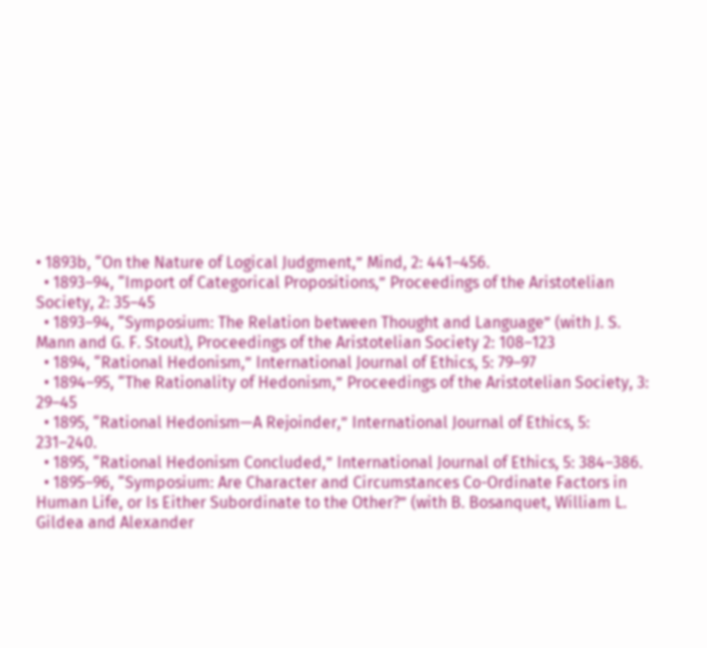• 1893b, “On the Nature of Logical Judgment,” Mind, 2: 441–456.
  • 1893–94, “Import of Categorical Propositions,” Proceedings of the Aristotelian Society, 2: 35–45
  • 1893–94, “Symposium: The Relation between Thought and Language” (with J. S. Mann and G. F. Stout), Proceedings of the Aristotelian Society 2: 108–123
  • 1894, “Rational Hedonism,” International Journal of Ethics, 5: 79–97
  • 1894–95, “The Rationality of Hedonism,” Proceedings of the Aristotelian Society, 3: 29–45
  • 1895, “Rational Hedonism—A Rejoinder,” International Journal of Ethics, 5: 231–240.
  • 1895, “Rational Hedonism Concluded,” International Journal of Ethics, 5: 384–386.
  • 1895–96, “Symposium: Are Character and Circumstances Co-Ordinate Factors in Human Life, or Is Either Subordinate to the Other?” (with B. Bosanquet, William L. Gildea and Alexander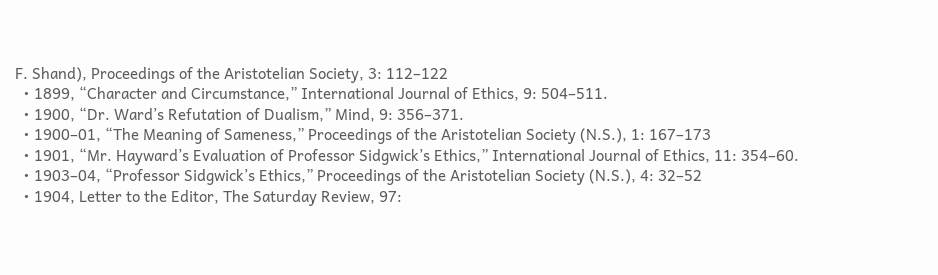F. Shand), Proceedings of the Aristotelian Society, 3: 112–122
  • 1899, “Character and Circumstance,” International Journal of Ethics, 9: 504–511.
  • 1900, “Dr. Ward’s Refutation of Dualism,” Mind, 9: 356–371.
  • 1900–01, “The Meaning of Sameness,” Proceedings of the Aristotelian Society (N.S.), 1: 167–173
  • 1901, “Mr. Hayward’s Evaluation of Professor Sidgwick’s Ethics,” International Journal of Ethics, 11: 354–60.
  • 1903–04, “Professor Sidgwick’s Ethics,” Proceedings of the Aristotelian Society (N.S.), 4: 32–52
  • 1904, Letter to the Editor, The Saturday Review, 97: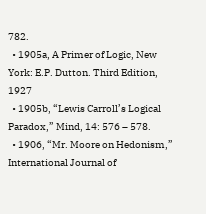782.
  • 1905a, A Primer of Logic, New York: E.P. Dutton. Third Edition, 1927
  • 1905b, “Lewis Carroll’s Logical Paradox,” Mind, 14: 576 – 578.
  • 1906, “Mr. Moore on Hedonism,” International Journal of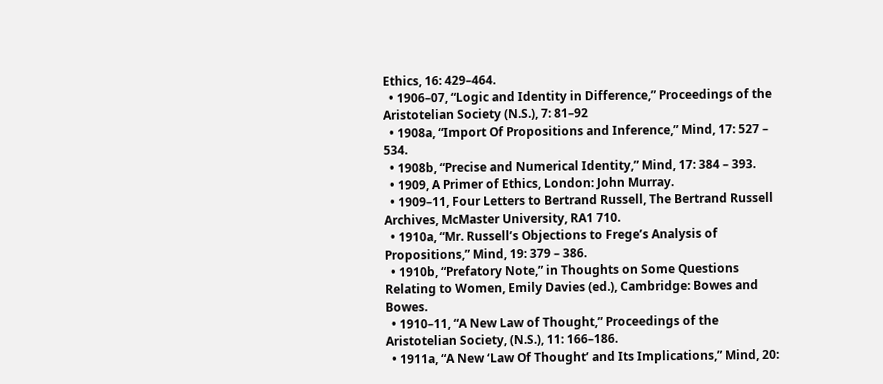Ethics, 16: 429–464.
  • 1906–07, “Logic and Identity in Difference,” Proceedings of the Aristotelian Society (N.S.), 7: 81–92
  • 1908a, “Import Of Propositions and Inference,” Mind, 17: 527 – 534.
  • 1908b, “Precise and Numerical Identity,” Mind, 17: 384 – 393.
  • 1909, A Primer of Ethics, London: John Murray.
  • 1909–11, Four Letters to Bertrand Russell, The Bertrand Russell Archives, McMaster University, RA1 710.
  • 1910a, “Mr. Russell’s Objections to Frege’s Analysis of Propositions,” Mind, 19: 379 – 386.
  • 1910b, “Prefatory Note,” in Thoughts on Some Questions Relating to Women, Emily Davies (ed.), Cambridge: Bowes and Bowes.
  • 1910–11, “A New Law of Thought,” Proceedings of the Aristotelian Society, (N.S.), 11: 166–186.
  • 1911a, “A New ‘Law Of Thought’ and Its Implications,” Mind, 20: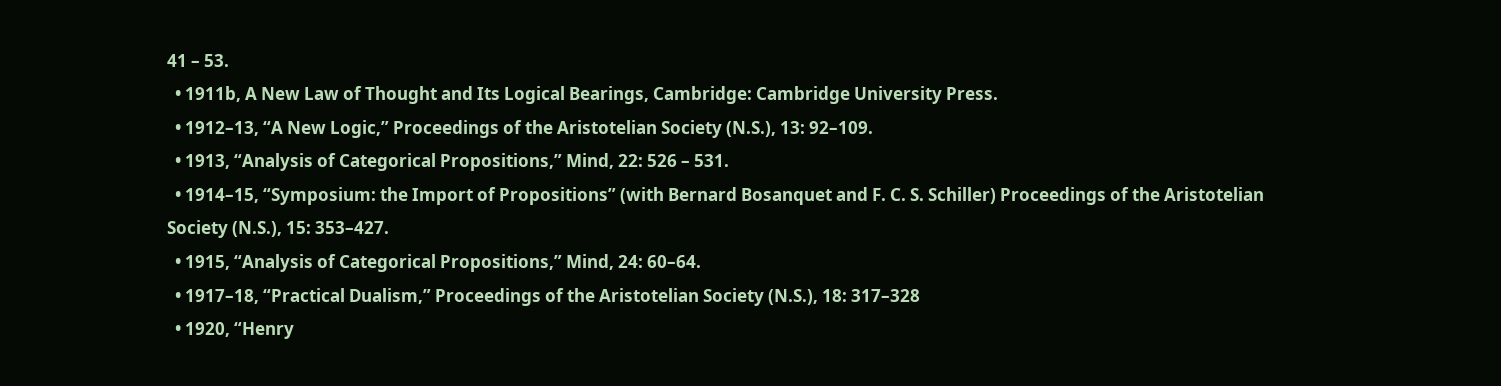41 – 53.
  • 1911b, A New Law of Thought and Its Logical Bearings, Cambridge: Cambridge University Press.
  • 1912–13, “A New Logic,” Proceedings of the Aristotelian Society (N.S.), 13: 92–109.
  • 1913, “Analysis of Categorical Propositions,” Mind, 22: 526 – 531.
  • 1914–15, “Symposium: the Import of Propositions” (with Bernard Bosanquet and F. C. S. Schiller) Proceedings of the Aristotelian Society (N.S.), 15: 353–427.
  • 1915, “Analysis of Categorical Propositions,” Mind, 24: 60–64.
  • 1917–18, “Practical Dualism,” Proceedings of the Aristotelian Society (N.S.), 18: 317–328
  • 1920, “Henry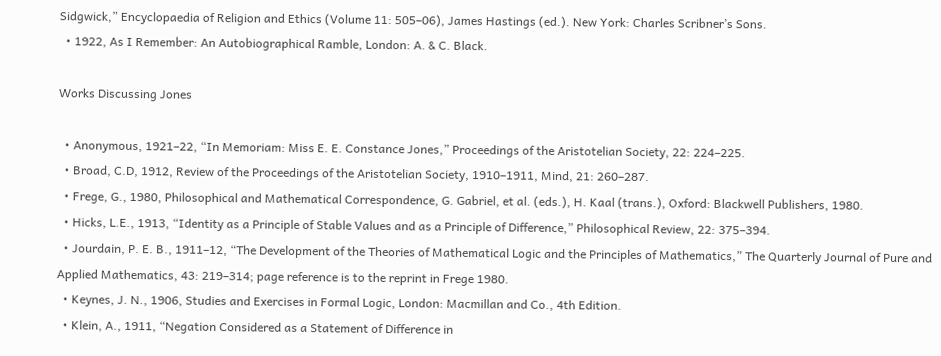Sidgwick,” Encyclopaedia of Religion and Ethics (Volume 11: 505–06), James Hastings (ed.). New York: Charles Scribner’s Sons.
  • 1922, As I Remember: An Autobiographical Ramble, London: A. & C. Black.

Works Discussing Jones

  • Anonymous, 1921–22, “In Memoriam: Miss E. E. Constance Jones,” Proceedings of the Aristotelian Society, 22: 224–225.
  • Broad, C.D, 1912, Review of the Proceedings of the Aristotelian Society, 1910–1911, Mind, 21: 260–287.
  • Frege, G., 1980, Philosophical and Mathematical Correspondence, G. Gabriel, et al. (eds.), H. Kaal (trans.), Oxford: Blackwell Publishers, 1980.
  • Hicks, L.E., 1913, “Identity as a Principle of Stable Values and as a Principle of Difference,” Philosophical Review, 22: 375–394.
  • Jourdain, P. E. B., 1911–12, “The Development of the Theories of Mathematical Logic and the Principles of Mathematics,” The Quarterly Journal of Pure and Applied Mathematics, 43: 219–314; page reference is to the reprint in Frege 1980.
  • Keynes, J. N., 1906, Studies and Exercises in Formal Logic, London: Macmillan and Co., 4th Edition.
  • Klein, A., 1911, “Negation Considered as a Statement of Difference in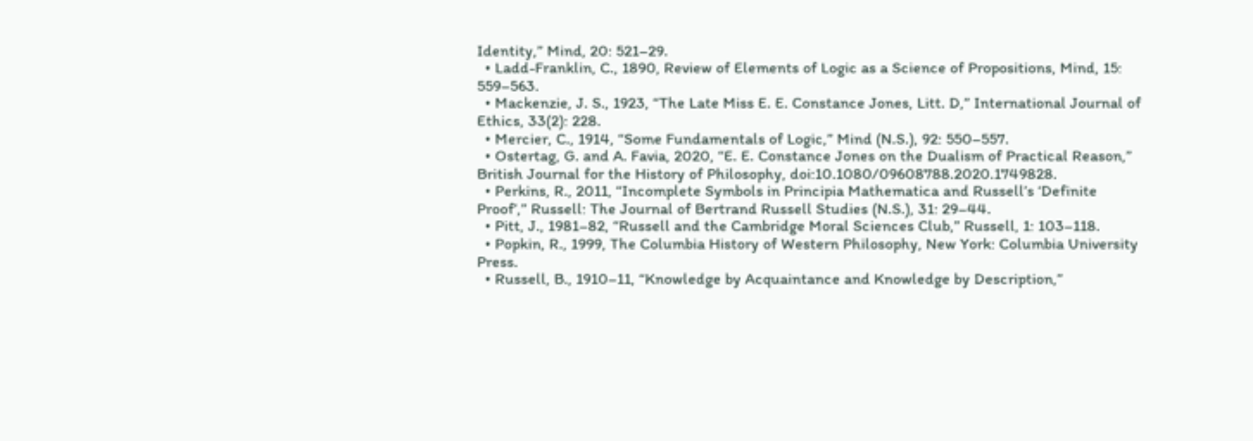Identity,” Mind, 20: 521–29.
  • Ladd-Franklin, C., 1890, Review of Elements of Logic as a Science of Propositions, Mind, 15: 559–563.
  • Mackenzie, J. S., 1923, “The Late Miss E. E. Constance Jones, Litt. D,” International Journal of Ethics, 33(2): 228.
  • Mercier, C., 1914, “Some Fundamentals of Logic,” Mind (N.S.), 92: 550–557.
  • Ostertag, G. and A. Favia, 2020, “E. E. Constance Jones on the Dualism of Practical Reason,” British Journal for the History of Philosophy, doi:10.1080/09608788.2020.1749828.
  • Perkins, R., 2011, “Incomplete Symbols in Principia Mathematica and Russell’s ‘Definite Proof’,” Russell: The Journal of Bertrand Russell Studies (N.S.), 31: 29–44.
  • Pitt, J., 1981–82, “Russell and the Cambridge Moral Sciences Club,” Russell, 1: 103–118.
  • Popkin, R., 1999, The Columbia History of Western Philosophy, New York: Columbia University Press.
  • Russell, B., 1910–11, “Knowledge by Acquaintance and Knowledge by Description,”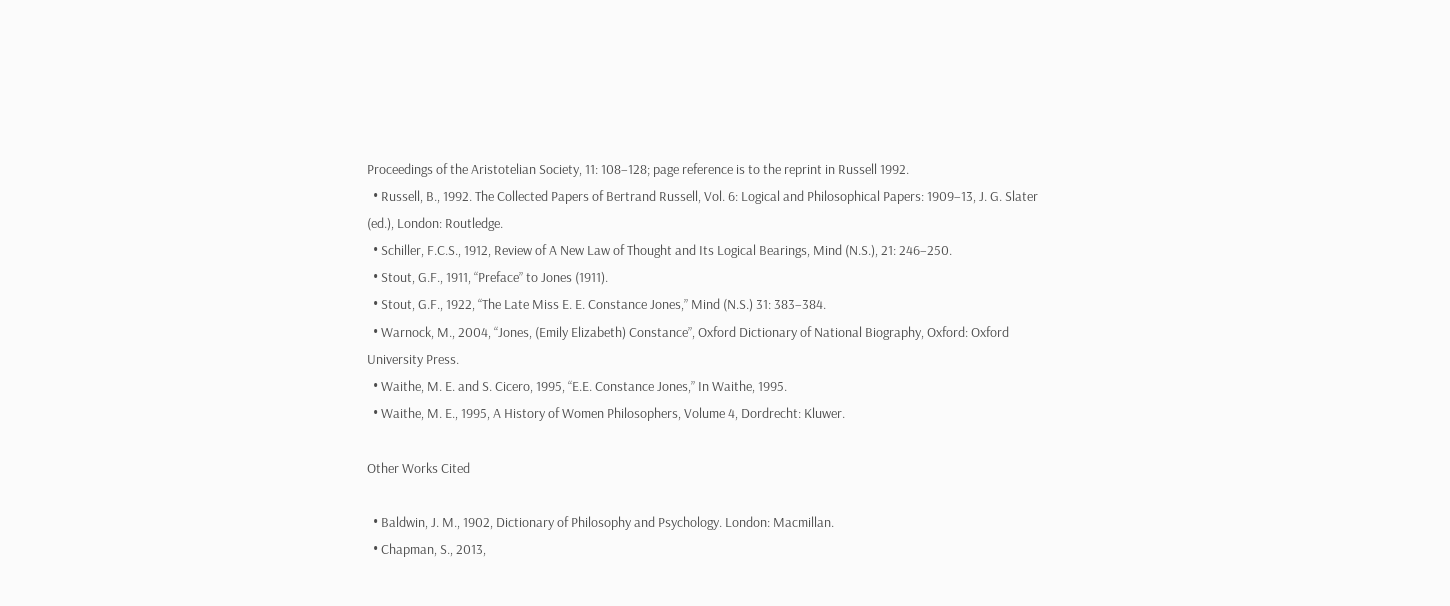Proceedings of the Aristotelian Society, 11: 108–128; page reference is to the reprint in Russell 1992.
  • Russell, B., 1992. The Collected Papers of Bertrand Russell, Vol. 6: Logical and Philosophical Papers: 1909–13, J. G. Slater (ed.), London: Routledge.
  • Schiller, F.C.S., 1912, Review of A New Law of Thought and Its Logical Bearings, Mind (N.S.), 21: 246–250.
  • Stout, G.F., 1911, “Preface” to Jones (1911).
  • Stout, G.F., 1922, “The Late Miss E. E. Constance Jones,” Mind (N.S.) 31: 383–384.
  • Warnock, M., 2004, “Jones, (Emily Elizabeth) Constance”, Oxford Dictionary of National Biography, Oxford: Oxford University Press.
  • Waithe, M. E. and S. Cicero, 1995, “E.E. Constance Jones,” In Waithe, 1995.
  • Waithe, M. E., 1995, A History of Women Philosophers, Volume 4, Dordrecht: Kluwer.

Other Works Cited

  • Baldwin, J. M., 1902, Dictionary of Philosophy and Psychology. London: Macmillan.
  • Chapman, S., 2013,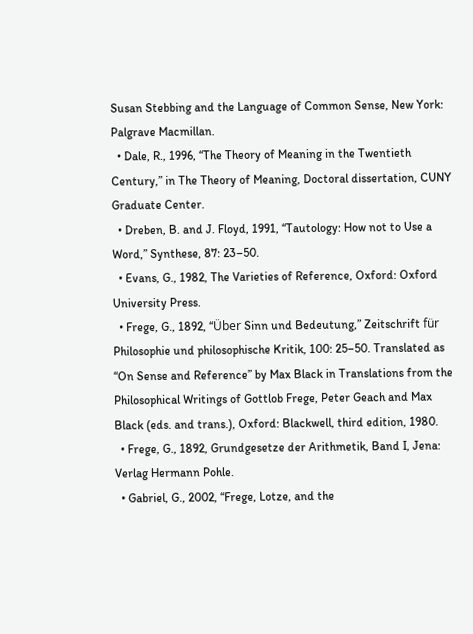Susan Stebbing and the Language of Common Sense, New York: Palgrave Macmillan.
  • Dale, R., 1996, “The Theory of Meaning in the Twentieth Century,” in The Theory of Meaning, Doctoral dissertation, CUNY Graduate Center.
  • Dreben, B. and J. Floyd, 1991, “Tautology: How not to Use a Word,” Synthese, 87: 23–50.
  • Evans, G., 1982, The Varieties of Reference, Oxford: Oxford University Press.
  • Frege, G., 1892, “Über Sinn und Bedeutung,” Zeitschrift für Philosophie und philosophische Kritik, 100: 25–50. Translated as “On Sense and Reference” by Max Black in Translations from the Philosophical Writings of Gottlob Frege, Peter Geach and Max Black (eds. and trans.), Oxford: Blackwell, third edition, 1980.
  • Frege, G., 1892, Grundgesetze der Arithmetik, Band I, Jena: Verlag Hermann Pohle.
  • Gabriel, G., 2002, “Frege, Lotze, and the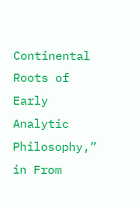Continental Roots of Early Analytic Philosophy,” in From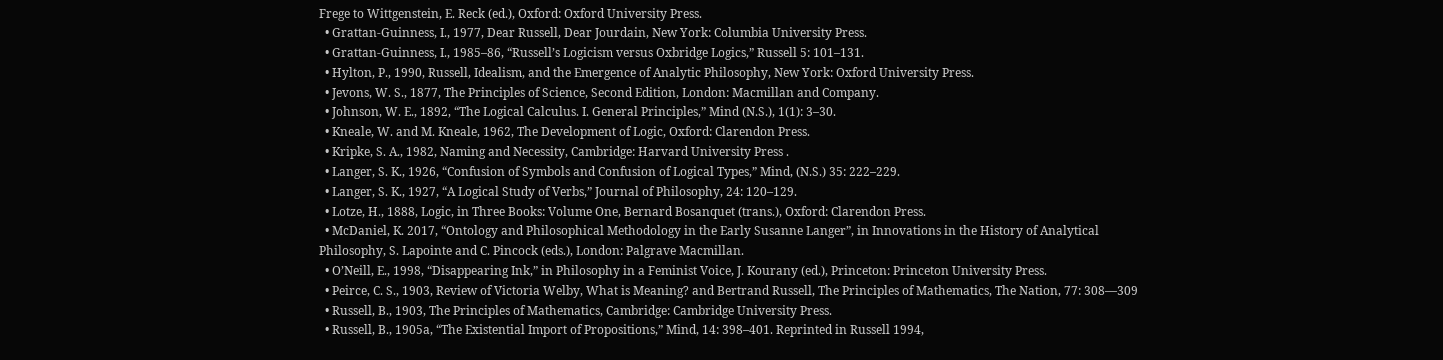Frege to Wittgenstein, E. Reck (ed.), Oxford: Oxford University Press.
  • Grattan-Guinness, I., 1977, Dear Russell, Dear Jourdain, New York: Columbia University Press.
  • Grattan-Guinness, I., 1985–86, “Russell’s Logicism versus Oxbridge Logics,” Russell 5: 101–131.
  • Hylton, P., 1990, Russell, Idealism, and the Emergence of Analytic Philosophy, New York: Oxford University Press.
  • Jevons, W. S., 1877, The Principles of Science, Second Edition, London: Macmillan and Company.
  • Johnson, W. E., 1892, “The Logical Calculus. I. General Principles,” Mind (N.S.), 1(1): 3–30.
  • Kneale, W. and M. Kneale, 1962, The Development of Logic, Oxford: Clarendon Press.
  • Kripke, S. A., 1982, Naming and Necessity, Cambridge: Harvard University Press .
  • Langer, S. K., 1926, “Confusion of Symbols and Confusion of Logical Types,” Mind, (N.S.) 35: 222–229.
  • Langer, S. K., 1927, “A Logical Study of Verbs,” Journal of Philosophy, 24: 120–129.
  • Lotze, H., 1888, Logic, in Three Books: Volume One, Bernard Bosanquet (trans.), Oxford: Clarendon Press.
  • McDaniel, K. 2017, “Ontology and Philosophical Methodology in the Early Susanne Langer”, in Innovations in the History of Analytical Philosophy, S. Lapointe and C. Pincock (eds.), London: Palgrave Macmillan.
  • O’Neill, E., 1998, “Disappearing Ink,” in Philosophy in a Feminist Voice, J. Kourany (ed.), Princeton: Princeton University Press.
  • Peirce, C. S., 1903, Review of Victoria Welby, What is Meaning? and Bertrand Russell, The Principles of Mathematics, The Nation, 77: 308—309
  • Russell, B., 1903, The Principles of Mathematics, Cambridge: Cambridge University Press.
  • Russell, B., 1905a, “The Existential Import of Propositions,” Mind, 14: 398–401. Reprinted in Russell 1994,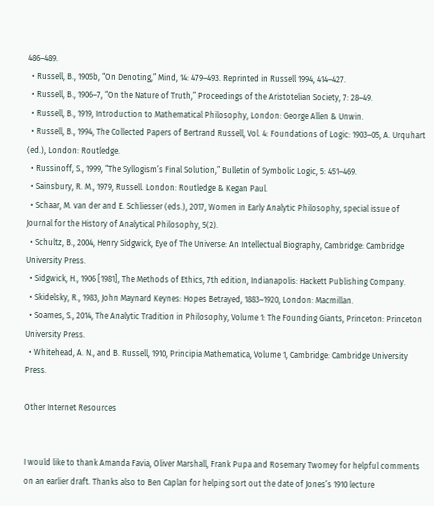486–489.
  • Russell, B., 1905b, “On Denoting,” Mind, 14: 479–493. Reprinted in Russell 1994, 414–427.
  • Russell, B., 1906–7, “On the Nature of Truth,” Proceedings of the Aristotelian Society, 7: 28–49.
  • Russell, B., 1919, Introduction to Mathematical Philosophy, London: George Allen & Unwin.
  • Russell, B., 1994, The Collected Papers of Bertrand Russell, Vol. 4: Foundations of Logic: 1903–05, A. Urquhart (ed.), London: Routledge.
  • Russinoff, S., 1999, “The Syllogism’s Final Solution,” Bulletin of Symbolic Logic, 5: 451–469.
  • Sainsbury, R. M., 1979, Russell. London: Routledge & Kegan Paul.
  • Schaar, M. van der and E. Schliesser (eds.), 2017, Women in Early Analytic Philosophy, special issue of Journal for the History of Analytical Philosophy, 5(2).
  • Schultz, B., 2004, Henry Sidgwick, Eye of The Universe: An Intellectual Biography, Cambridge: Cambridge University Press.
  • Sidgwick, H., 1906 [1981], The Methods of Ethics, 7th edition, Indianapolis: Hackett Publishing Company.
  • Skidelsky, R., 1983, John Maynard Keynes: Hopes Betrayed, 1883–1920, London: Macmillan.
  • Soames, S., 2014, The Analytic Tradition in Philosophy, Volume 1: The Founding Giants, Princeton: Princeton University Press.
  • Whitehead, A. N., and B. Russell, 1910, Principia Mathematica, Volume 1, Cambridge: Cambridge University Press.

Other Internet Resources


I would like to thank Amanda Favia, Oliver Marshall, Frank Pupa and Rosemary Twomey for helpful comments on an earlier draft. Thanks also to Ben Caplan for helping sort out the date of Jones’s 1910 lecture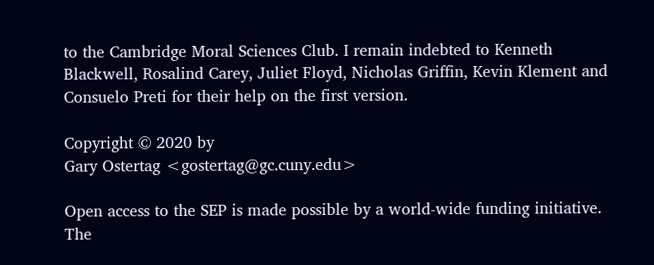to the Cambridge Moral Sciences Club. I remain indebted to Kenneth Blackwell, Rosalind Carey, Juliet Floyd, Nicholas Griffin, Kevin Klement and Consuelo Preti for their help on the first version.

Copyright © 2020 by
Gary Ostertag <gostertag@gc.cuny.edu>

Open access to the SEP is made possible by a world-wide funding initiative.
The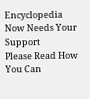Encyclopedia Now Needs Your Support
Please Read How You Can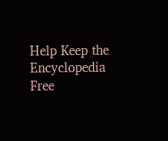Help Keep the Encyclopedia Free